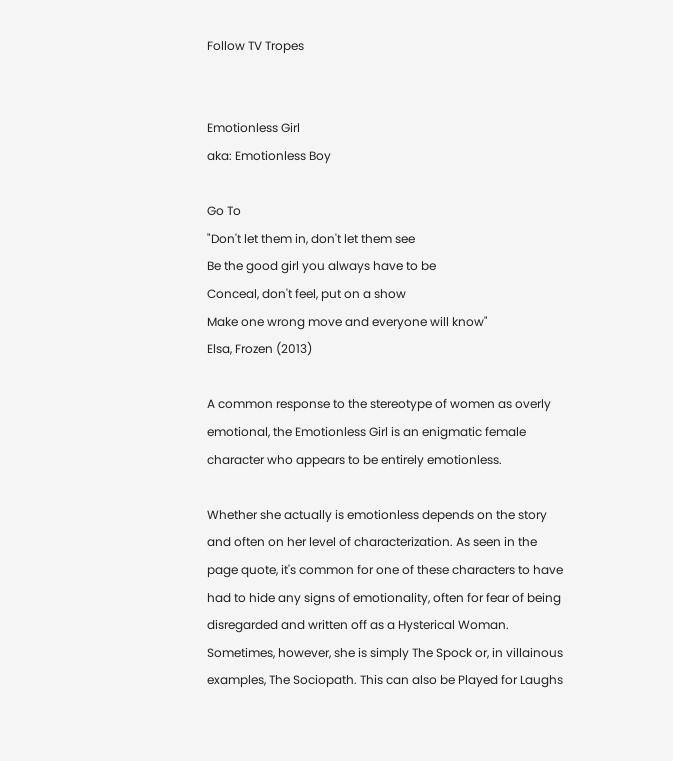Follow TV Tropes


Emotionless Girl
aka: Emotionless Boy

Go To
"Don't let them in, don't let them see
Be the good girl you always have to be
Conceal, don't feel, put on a show
Make one wrong move and everyone will know"
Elsa, Frozen (2013)

A common response to the stereotype of women as overly emotional, the Emotionless Girl is an enigmatic female character who appears to be entirely emotionless.

Whether she actually is emotionless depends on the story and often on her level of characterization. As seen in the page quote, it's common for one of these characters to have had to hide any signs of emotionality, often for fear of being disregarded and written off as a Hysterical Woman. Sometimes, however, she is simply The Spock or, in villainous examples, The Sociopath. This can also be Played for Laughs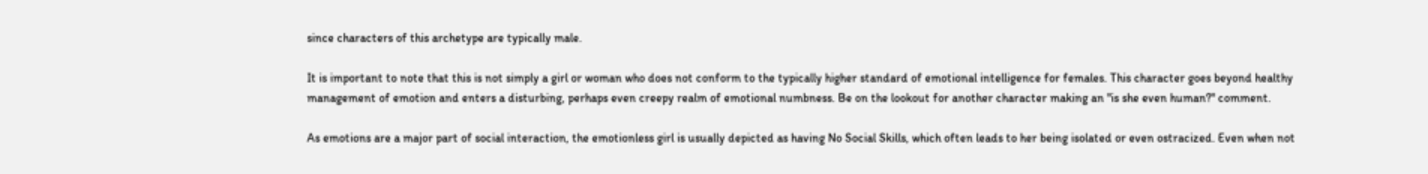since characters of this archetype are typically male.

It is important to note that this is not simply a girl or woman who does not conform to the typically higher standard of emotional intelligence for females. This character goes beyond healthy management of emotion and enters a disturbing, perhaps even creepy realm of emotional numbness. Be on the lookout for another character making an "is she even human?" comment.

As emotions are a major part of social interaction, the emotionless girl is usually depicted as having No Social Skills, which often leads to her being isolated or even ostracized. Even when not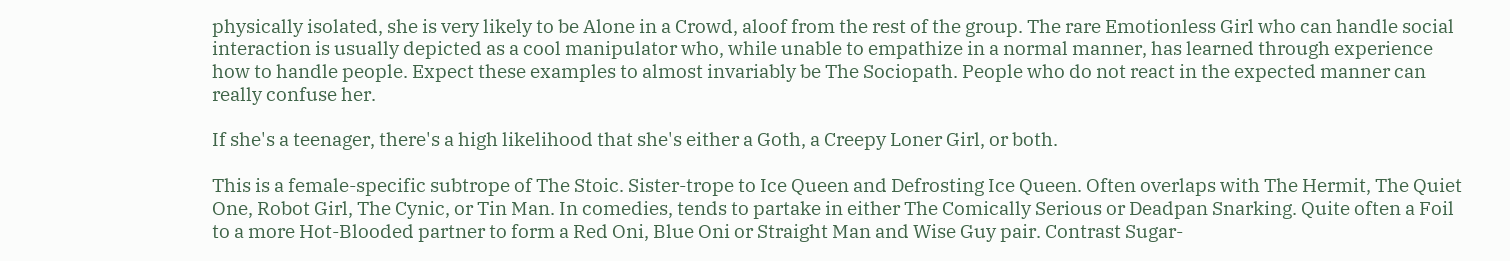physically isolated, she is very likely to be Alone in a Crowd, aloof from the rest of the group. The rare Emotionless Girl who can handle social interaction is usually depicted as a cool manipulator who, while unable to empathize in a normal manner, has learned through experience how to handle people. Expect these examples to almost invariably be The Sociopath. People who do not react in the expected manner can really confuse her.

If she's a teenager, there's a high likelihood that she's either a Goth, a Creepy Loner Girl, or both.

This is a female-specific subtrope of The Stoic. Sister-trope to Ice Queen and Defrosting Ice Queen. Often overlaps with The Hermit, The Quiet One, Robot Girl, The Cynic, or Tin Man. In comedies, tends to partake in either The Comically Serious or Deadpan Snarking. Quite often a Foil to a more Hot-Blooded partner to form a Red Oni, Blue Oni or Straight Man and Wise Guy pair. Contrast Sugar-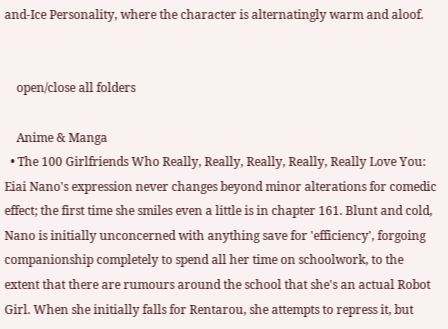and-Ice Personality, where the character is alternatingly warm and aloof.


    open/close all folders

    Anime & Manga
  • The 100 Girlfriends Who Really, Really, Really, Really, Really Love You: Eiai Nano's expression never changes beyond minor alterations for comedic effect; the first time she smiles even a little is in chapter 161. Blunt and cold, Nano is initially unconcerned with anything save for 'efficiency', forgoing companionship completely to spend all her time on schoolwork, to the extent that there are rumours around the school that she's an actual Robot Girl. When she initially falls for Rentarou, she attempts to repress it, but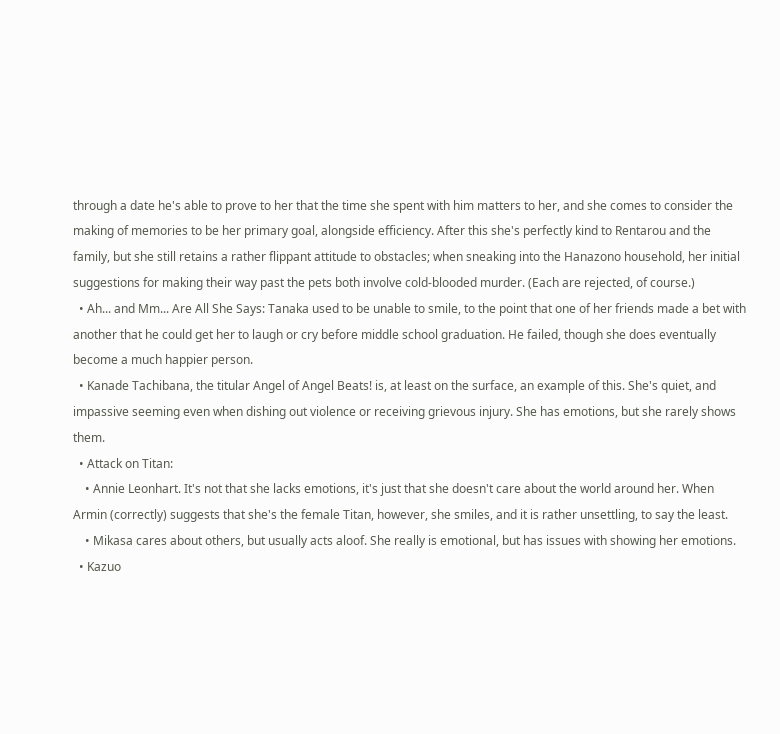through a date he's able to prove to her that the time she spent with him matters to her, and she comes to consider the making of memories to be her primary goal, alongside efficiency. After this she's perfectly kind to Rentarou and the family, but she still retains a rather flippant attitude to obstacles; when sneaking into the Hanazono household, her initial suggestions for making their way past the pets both involve cold-blooded murder. (Each are rejected, of course.)
  • Ah... and Mm... Are All She Says: Tanaka used to be unable to smile, to the point that one of her friends made a bet with another that he could get her to laugh or cry before middle school graduation. He failed, though she does eventually become a much happier person.
  • Kanade Tachibana, the titular Angel of Angel Beats! is, at least on the surface, an example of this. She's quiet, and impassive seeming even when dishing out violence or receiving grievous injury. She has emotions, but she rarely shows them.
  • Attack on Titan:
    • Annie Leonhart. It's not that she lacks emotions, it's just that she doesn't care about the world around her. When Armin (correctly) suggests that she's the female Titan, however, she smiles, and it is rather unsettling, to say the least.
    • Mikasa cares about others, but usually acts aloof. She really is emotional, but has issues with showing her emotions.
  • Kazuo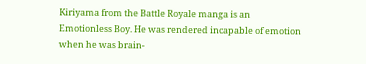Kiriyama from the Battle Royale manga is an Emotionless Boy. He was rendered incapable of emotion when he was brain-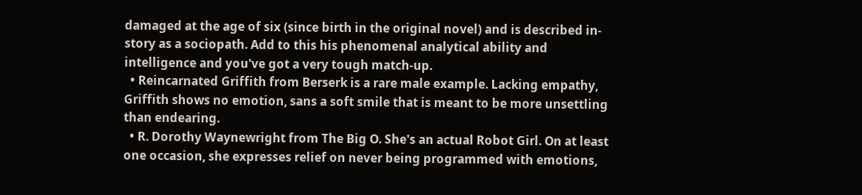damaged at the age of six (since birth in the original novel) and is described in-story as a sociopath. Add to this his phenomenal analytical ability and intelligence and you've got a very tough match-up.
  • Reincarnated Griffith from Berserk is a rare male example. Lacking empathy, Griffith shows no emotion, sans a soft smile that is meant to be more unsettling than endearing.
  • R. Dorothy Waynewright from The Big O. She's an actual Robot Girl. On at least one occasion, she expresses relief on never being programmed with emotions,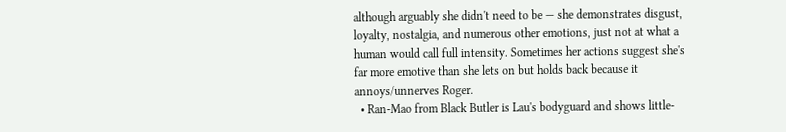although arguably she didn't need to be — she demonstrates disgust, loyalty, nostalgia, and numerous other emotions, just not at what a human would call full intensity. Sometimes her actions suggest she's far more emotive than she lets on but holds back because it annoys/unnerves Roger.
  • Ran-Mao from Black Butler is Lau's bodyguard and shows little-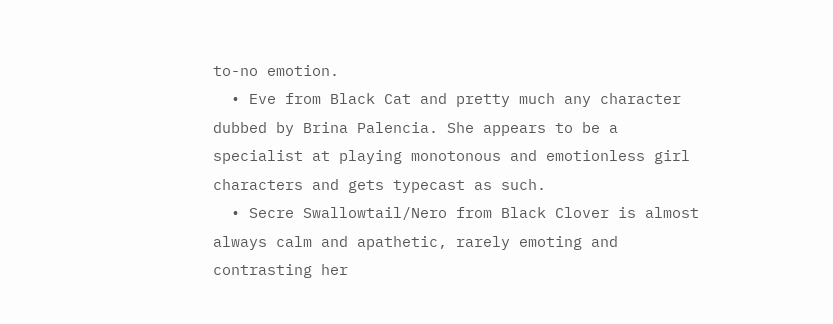to-no emotion.
  • Eve from Black Cat and pretty much any character dubbed by Brina Palencia. She appears to be a specialist at playing monotonous and emotionless girl characters and gets typecast as such.
  • Secre Swallowtail/Nero from Black Clover is almost always calm and apathetic, rarely emoting and contrasting her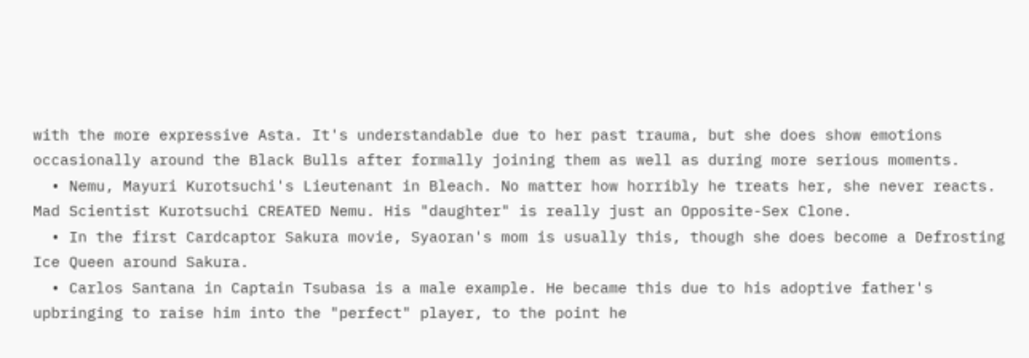with the more expressive Asta. It's understandable due to her past trauma, but she does show emotions occasionally around the Black Bulls after formally joining them as well as during more serious moments.
  • Nemu, Mayuri Kurotsuchi's Lieutenant in Bleach. No matter how horribly he treats her, she never reacts. Mad Scientist Kurotsuchi CREATED Nemu. His "daughter" is really just an Opposite-Sex Clone.
  • In the first Cardcaptor Sakura movie, Syaoran's mom is usually this, though she does become a Defrosting Ice Queen around Sakura.
  • Carlos Santana in Captain Tsubasa is a male example. He became this due to his adoptive father's upbringing to raise him into the "perfect" player, to the point he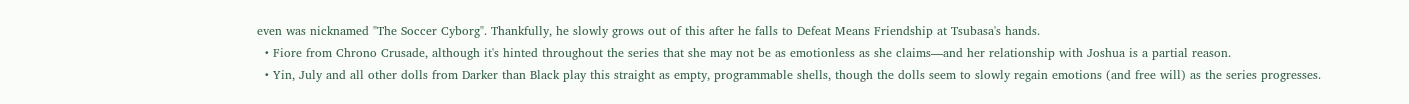even was nicknamed "The Soccer Cyborg". Thankfully, he slowly grows out of this after he falls to Defeat Means Friendship at Tsubasa's hands.
  • Fiore from Chrono Crusade, although it's hinted throughout the series that she may not be as emotionless as she claims—and her relationship with Joshua is a partial reason.
  • Yin, July and all other dolls from Darker than Black play this straight as empty, programmable shells, though the dolls seem to slowly regain emotions (and free will) as the series progresses.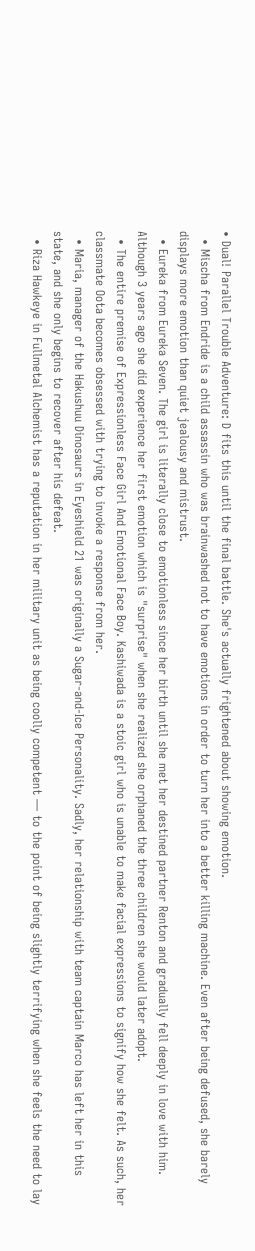• Dual! Parallel Trouble Adventure: D fits this until the final battle. She's actually frightened about showing emotion.
  • Mischa from Endride is a child assassin who was brainwashed not to have emotions in order to turn her into a better killing machine. Even after being defused, she barely displays more emotion than quiet jealousy and mistrust.
  • Eureka from Eureka Seven. The girl is literally close to emotionless since her birth until she met her destined partner Renton and gradually fell deeply in love with him. Although 3 years ago she did experience her first emotion which is "surprise" when she realized she orphaned the three children she would later adopt.
  • The entire premise of Expressionless Face Girl And Emotional Face Boy. Kashiwada is a stoic girl who is unable to make facial expressions to signify how she felt. As such, her classmate Oota becomes obsessed with trying to invoke a response from her.
  • Maria, manager of the Hakushuu Dinosaurs in Eyeshield 21 was originally a Sugar-and-Ice Personality. Sadly, her relationship with team captain Marco has left her in this state, and she only begins to recover after his defeat.
  • Riza Hawkeye in Fullmetal Alchemist has a reputation in her military unit as being coolly competent — to the point of being slightly terrifying when she feels the need to lay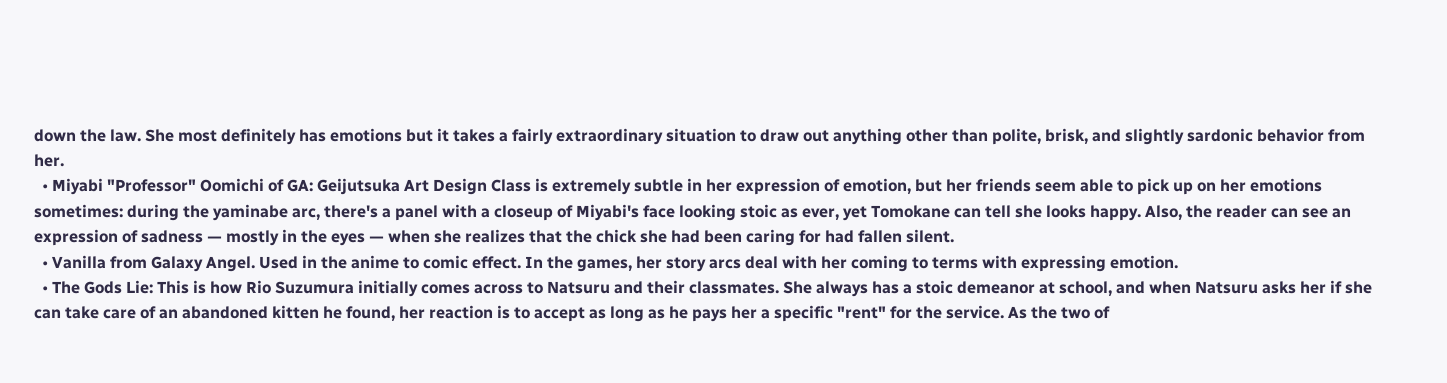down the law. She most definitely has emotions but it takes a fairly extraordinary situation to draw out anything other than polite, brisk, and slightly sardonic behavior from her.
  • Miyabi "Professor" Oomichi of GA: Geijutsuka Art Design Class is extremely subtle in her expression of emotion, but her friends seem able to pick up on her emotions sometimes: during the yaminabe arc, there's a panel with a closeup of Miyabi's face looking stoic as ever, yet Tomokane can tell she looks happy. Also, the reader can see an expression of sadness — mostly in the eyes — when she realizes that the chick she had been caring for had fallen silent.
  • Vanilla from Galaxy Angel. Used in the anime to comic effect. In the games, her story arcs deal with her coming to terms with expressing emotion.
  • The Gods Lie: This is how Rio Suzumura initially comes across to Natsuru and their classmates. She always has a stoic demeanor at school, and when Natsuru asks her if she can take care of an abandoned kitten he found, her reaction is to accept as long as he pays her a specific "rent" for the service. As the two of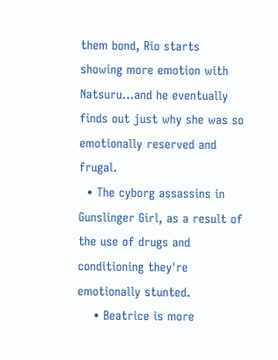them bond, Rio starts showing more emotion with Natsuru...and he eventually finds out just why she was so emotionally reserved and frugal.
  • The cyborg assassins in Gunslinger Girl, as a result of the use of drugs and conditioning they're emotionally stunted.
    • Beatrice is more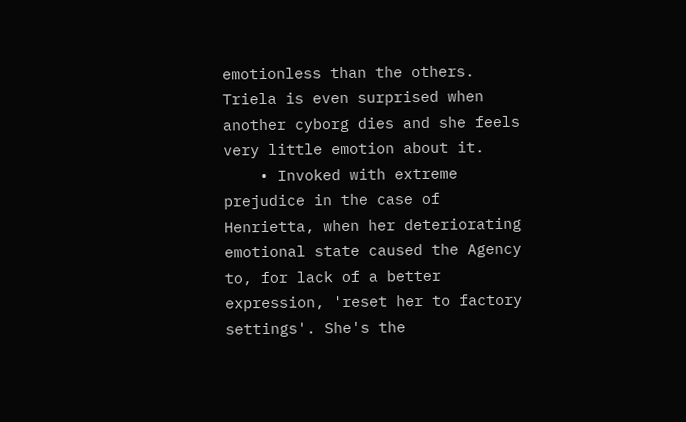emotionless than the others. Triela is even surprised when another cyborg dies and she feels very little emotion about it.
    • Invoked with extreme prejudice in the case of Henrietta, when her deteriorating emotional state caused the Agency to, for lack of a better expression, 'reset her to factory settings'. She's the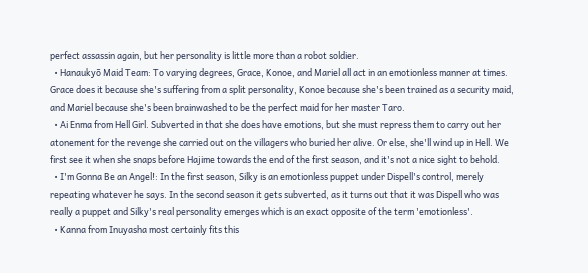perfect assassin again, but her personality is little more than a robot soldier.
  • Hanaukyō Maid Team: To varying degrees, Grace, Konoe, and Mariel all act in an emotionless manner at times. Grace does it because she's suffering from a split personality, Konoe because she's been trained as a security maid, and Mariel because she's been brainwashed to be the perfect maid for her master Taro.
  • Ai Enma from Hell Girl. Subverted in that she does have emotions, but she must repress them to carry out her atonement for the revenge she carried out on the villagers who buried her alive. Or else, she'll wind up in Hell. We first see it when she snaps before Hajime towards the end of the first season, and it's not a nice sight to behold.
  • I'm Gonna Be an Angel!: In the first season, Silky is an emotionless puppet under Dispell's control, merely repeating whatever he says. In the second season it gets subverted, as it turns out that it was Dispell who was really a puppet and Silky's real personality emerges which is an exact opposite of the term 'emotionless'.
  • Kanna from Inuyasha most certainly fits this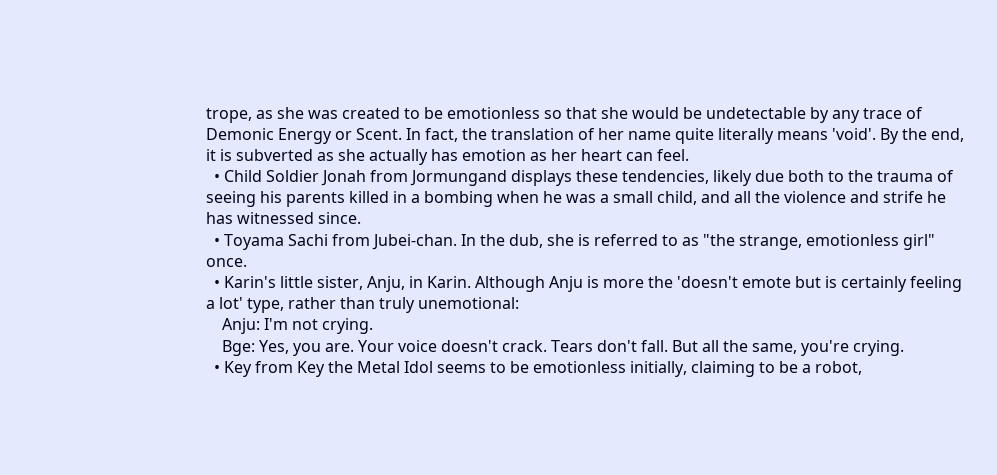trope, as she was created to be emotionless so that she would be undetectable by any trace of Demonic Energy or Scent. In fact, the translation of her name quite literally means 'void'. By the end, it is subverted as she actually has emotion as her heart can feel.
  • Child Soldier Jonah from Jormungand displays these tendencies, likely due both to the trauma of seeing his parents killed in a bombing when he was a small child, and all the violence and strife he has witnessed since.
  • Toyama Sachi from Jubei-chan. In the dub, she is referred to as "the strange, emotionless girl" once.
  • Karin's little sister, Anju, in Karin. Although Anju is more the 'doesn't emote but is certainly feeling a lot' type, rather than truly unemotional:
    Anju: I'm not crying.
    Bge: Yes, you are. Your voice doesn't crack. Tears don't fall. But all the same, you're crying.
  • Key from Key the Metal Idol seems to be emotionless initially, claiming to be a robot,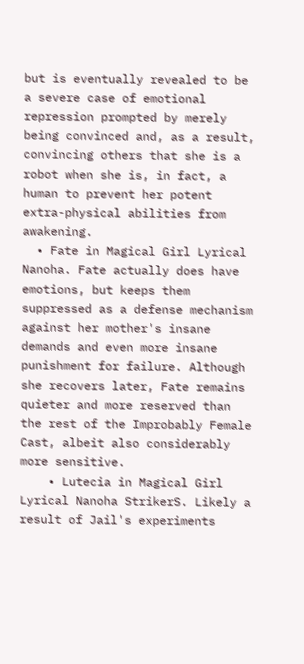but is eventually revealed to be a severe case of emotional repression prompted by merely being convinced and, as a result, convincing others that she is a robot when she is, in fact, a human to prevent her potent extra-physical abilities from awakening.
  • Fate in Magical Girl Lyrical Nanoha. Fate actually does have emotions, but keeps them suppressed as a defense mechanism against her mother's insane demands and even more insane punishment for failure. Although she recovers later, Fate remains quieter and more reserved than the rest of the Improbably Female Cast, albeit also considerably more sensitive.
    • Lutecia in Magical Girl Lyrical Nanoha StrikerS. Likely a result of Jail's experiments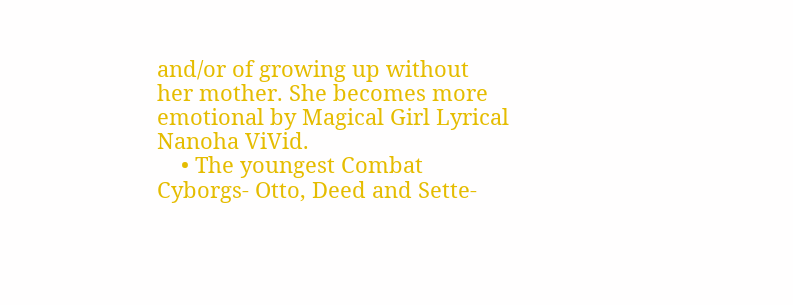and/or of growing up without her mother. She becomes more emotional by Magical Girl Lyrical Nanoha ViVid.
    • The youngest Combat Cyborgs- Otto, Deed and Sette-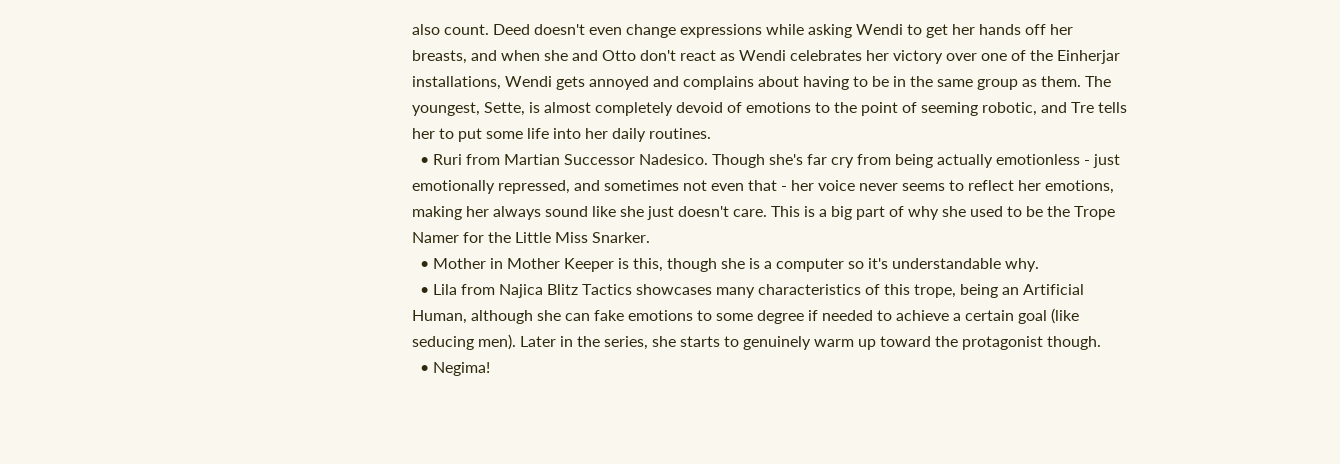also count. Deed doesn't even change expressions while asking Wendi to get her hands off her breasts, and when she and Otto don't react as Wendi celebrates her victory over one of the Einherjar installations, Wendi gets annoyed and complains about having to be in the same group as them. The youngest, Sette, is almost completely devoid of emotions to the point of seeming robotic, and Tre tells her to put some life into her daily routines.
  • Ruri from Martian Successor Nadesico. Though she's far cry from being actually emotionless - just emotionally repressed, and sometimes not even that - her voice never seems to reflect her emotions, making her always sound like she just doesn't care. This is a big part of why she used to be the Trope Namer for the Little Miss Snarker.
  • Mother in Mother Keeper is this, though she is a computer so it's understandable why.
  • Lila from Najica Blitz Tactics showcases many characteristics of this trope, being an Artificial Human, although she can fake emotions to some degree if needed to achieve a certain goal (like seducing men). Later in the series, she starts to genuinely warm up toward the protagonist though.
  • Negima!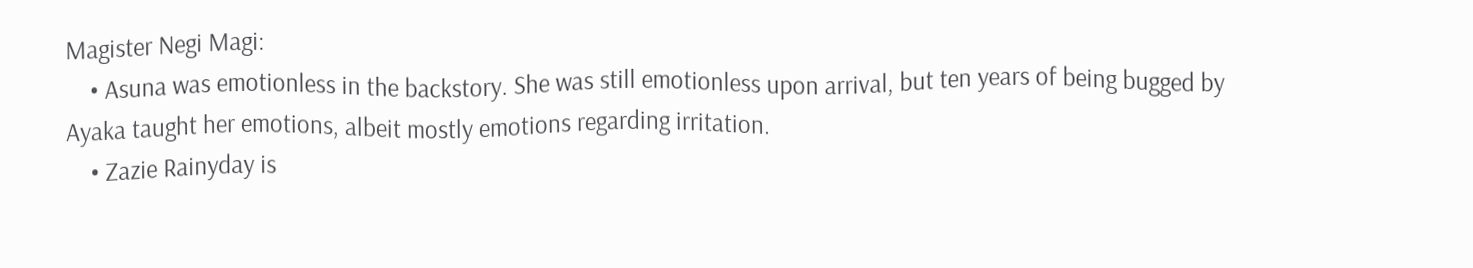Magister Negi Magi:
    • Asuna was emotionless in the backstory. She was still emotionless upon arrival, but ten years of being bugged by Ayaka taught her emotions, albeit mostly emotions regarding irritation.
    • Zazie Rainyday is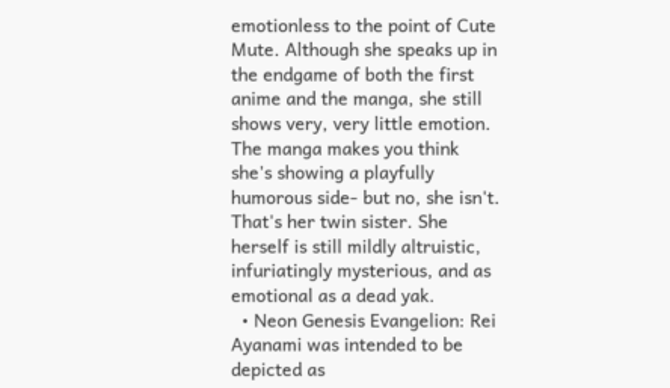emotionless to the point of Cute Mute. Although she speaks up in the endgame of both the first anime and the manga, she still shows very, very little emotion. The manga makes you think she's showing a playfully humorous side- but no, she isn't. That's her twin sister. She herself is still mildly altruistic, infuriatingly mysterious, and as emotional as a dead yak.
  • Neon Genesis Evangelion: Rei Ayanami was intended to be depicted as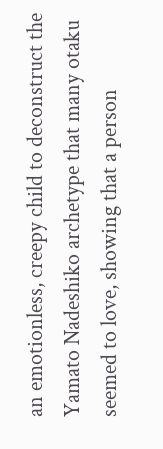an emotionless, creepy child to deconstruct the Yamato Nadeshiko archetype that many otaku seemed to love, showing that a person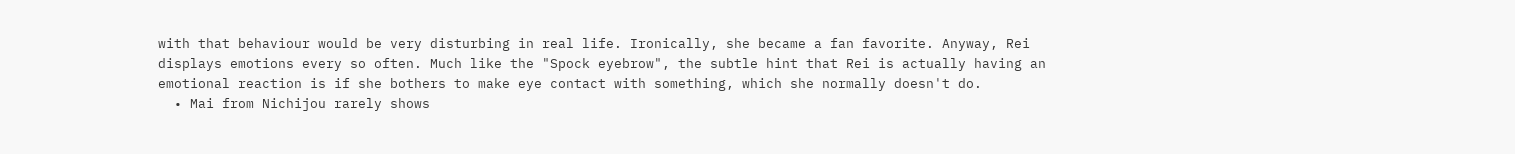with that behaviour would be very disturbing in real life. Ironically, she became a fan favorite. Anyway, Rei displays emotions every so often. Much like the "Spock eyebrow", the subtle hint that Rei is actually having an emotional reaction is if she bothers to make eye contact with something, which she normally doesn't do.
  • Mai from Nichijou rarely shows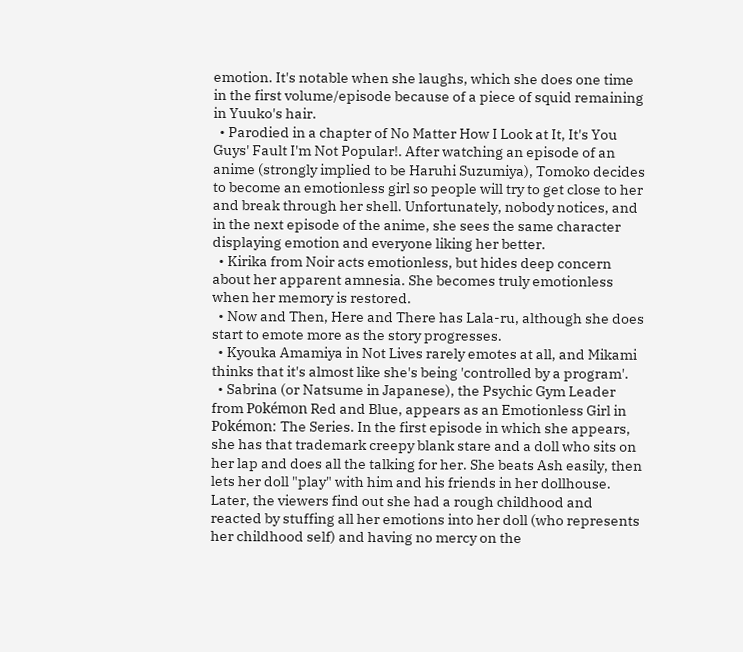emotion. It's notable when she laughs, which she does one time in the first volume/episode because of a piece of squid remaining in Yuuko's hair.
  • Parodied in a chapter of No Matter How I Look at It, It's You Guys' Fault I'm Not Popular!. After watching an episode of an anime (strongly implied to be Haruhi Suzumiya), Tomoko decides to become an emotionless girl so people will try to get close to her and break through her shell. Unfortunately, nobody notices, and in the next episode of the anime, she sees the same character displaying emotion and everyone liking her better.
  • Kirika from Noir acts emotionless, but hides deep concern about her apparent amnesia. She becomes truly emotionless when her memory is restored.
  • Now and Then, Here and There has Lala-ru, although she does start to emote more as the story progresses.
  • Kyouka Amamiya in Not Lives rarely emotes at all, and Mikami thinks that it's almost like she's being 'controlled by a program'.
  • Sabrina (or Natsume in Japanese), the Psychic Gym Leader from Pokémon Red and Blue, appears as an Emotionless Girl in Pokémon: The Series. In the first episode in which she appears, she has that trademark creepy blank stare and a doll who sits on her lap and does all the talking for her. She beats Ash easily, then lets her doll "play" with him and his friends in her dollhouse. Later, the viewers find out she had a rough childhood and reacted by stuffing all her emotions into her doll (who represents her childhood self) and having no mercy on the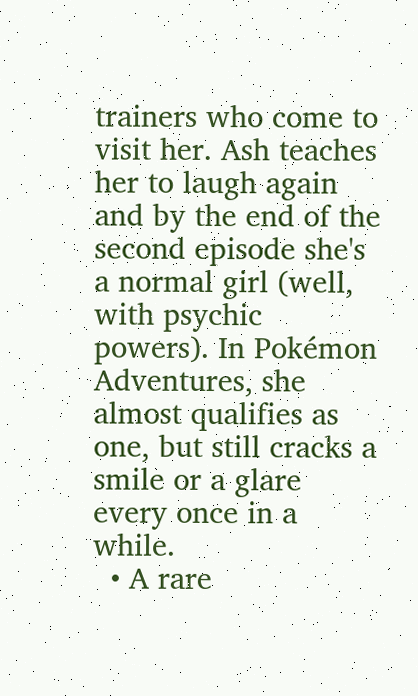trainers who come to visit her. Ash teaches her to laugh again and by the end of the second episode she's a normal girl (well, with psychic powers). In Pokémon Adventures, she almost qualifies as one, but still cracks a smile or a glare every once in a while.
  • A rare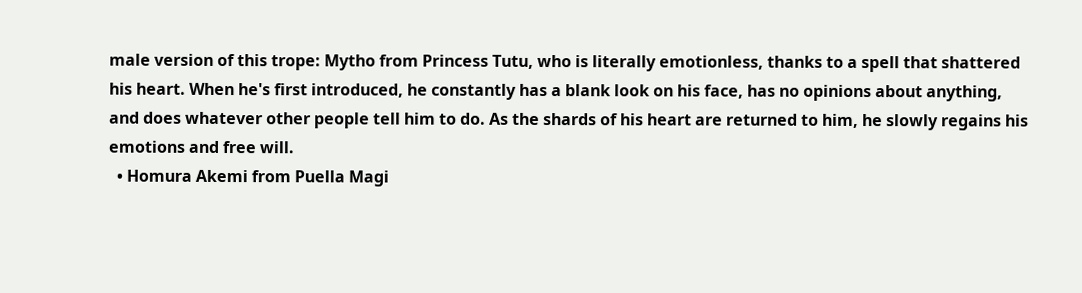male version of this trope: Mytho from Princess Tutu, who is literally emotionless, thanks to a spell that shattered his heart. When he's first introduced, he constantly has a blank look on his face, has no opinions about anything, and does whatever other people tell him to do. As the shards of his heart are returned to him, he slowly regains his emotions and free will.
  • Homura Akemi from Puella Magi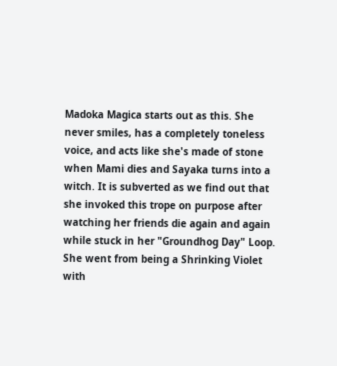Madoka Magica starts out as this. She never smiles, has a completely toneless voice, and acts like she's made of stone when Mami dies and Sayaka turns into a witch. It is subverted as we find out that she invoked this trope on purpose after watching her friends die again and again while stuck in her "Groundhog Day" Loop. She went from being a Shrinking Violet with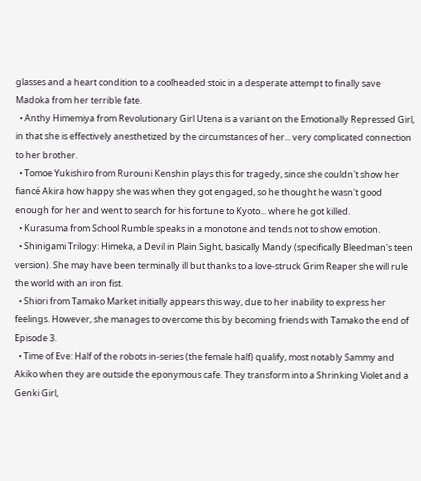glasses and a heart condition to a coolheaded stoic in a desperate attempt to finally save Madoka from her terrible fate.
  • Anthy Himemiya from Revolutionary Girl Utena is a variant on the Emotionally Repressed Girl, in that she is effectively anesthetized by the circumstances of her... very complicated connection to her brother.
  • Tomoe Yukishiro from Rurouni Kenshin plays this for tragedy, since she couldn't show her fiancé Akira how happy she was when they got engaged, so he thought he wasn't good enough for her and went to search for his fortune to Kyoto... where he got killed.
  • Kurasuma from School Rumble speaks in a monotone and tends not to show emotion.
  • Shinigami Trilogy: Himeka, a Devil in Plain Sight, basically Mandy (specifically Bleedman's teen version). She may have been terminally ill but thanks to a love-struck Grim Reaper she will rule the world with an iron fist.
  • Shiori from Tamako Market initially appears this way, due to her inability to express her feelings. However, she manages to overcome this by becoming friends with Tamako the end of Episode 3.
  • Time of Eve: Half of the robots in-series (the female half) qualify, most notably Sammy and Akiko when they are outside the eponymous cafe. They transform into a Shrinking Violet and a Genki Girl,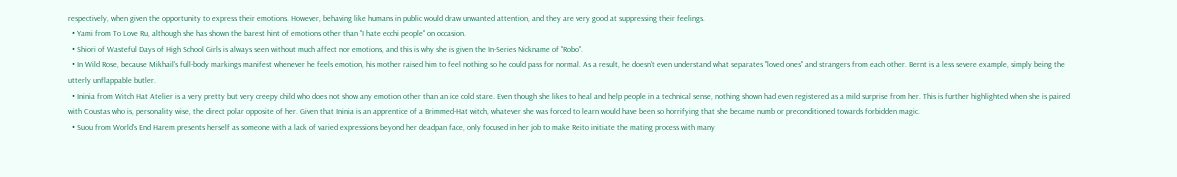respectively, when given the opportunity to express their emotions. However, behaving like humans in public would draw unwanted attention, and they are very good at suppressing their feelings.
  • Yami from To Love Ru, although she has shown the barest hint of emotions other than "I hate ecchi people" on occasion.
  • Shiori of Wasteful Days of High School Girls is always seen without much affect nor emotions, and this is why she is given the In-Series Nickname of "Robo".
  • In Wild Rose, because Mikhail's full-body markings manifest whenever he feels emotion, his mother raised him to feel nothing so he could pass for normal. As a result, he doesn't even understand what separates "loved ones" and strangers from each other. Bernt is a less severe example, simply being the utterly unflappable butler.
  • Ininia from Witch Hat Atelier is a very pretty but very creepy child who does not show any emotion other than an ice cold stare. Even though she likes to heal and help people in a technical sense, nothing shown had even registered as a mild surprise from her. This is further highlighted when she is paired with Coustas who is, personality wise, the direct polar opposite of her. Given that Ininia is an apprentice of a Brimmed-Hat witch, whatever she was forced to learn would have been so horrifying that she became numb or preconditioned towards forbidden magic.
  • Suou from World's End Harem presents herself as someone with a lack of varied expressions beyond her deadpan face, only focused in her job to make Reito initiate the mating process with many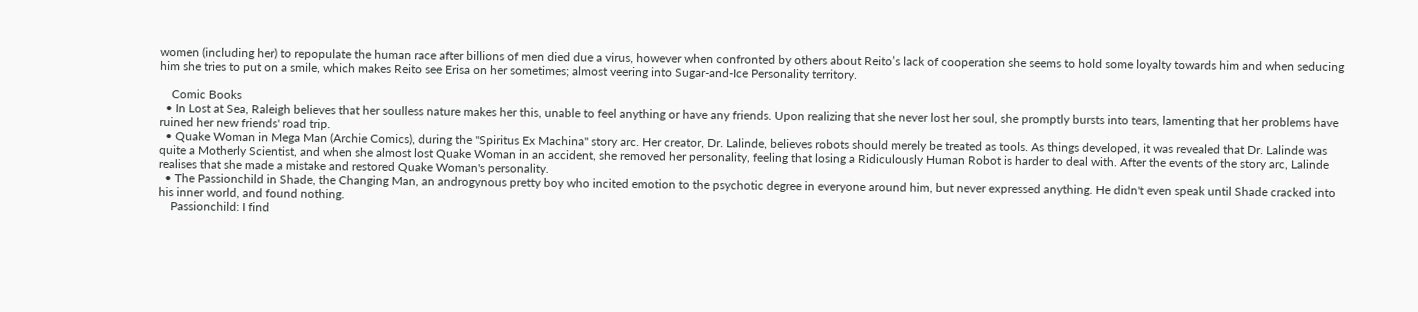women (including her) to repopulate the human race after billions of men died due a virus, however when confronted by others about Reito’s lack of cooperation she seems to hold some loyalty towards him and when seducing him she tries to put on a smile, which makes Reito see Erisa on her sometimes; almost veering into Sugar-and-Ice Personality territory.

    Comic Books
  • In Lost at Sea, Raleigh believes that her soulless nature makes her this, unable to feel anything or have any friends. Upon realizing that she never lost her soul, she promptly bursts into tears, lamenting that her problems have ruined her new friends' road trip.
  • Quake Woman in Mega Man (Archie Comics), during the "Spiritus Ex Machina" story arc. Her creator, Dr. Lalinde, believes robots should merely be treated as tools. As things developed, it was revealed that Dr. Lalinde was quite a Motherly Scientist, and when she almost lost Quake Woman in an accident, she removed her personality, feeling that losing a Ridiculously Human Robot is harder to deal with. After the events of the story arc, Lalinde realises that she made a mistake and restored Quake Woman's personality.
  • The Passionchild in Shade, the Changing Man, an androgynous pretty boy who incited emotion to the psychotic degree in everyone around him, but never expressed anything. He didn't even speak until Shade cracked into his inner world, and found nothing.
    Passionchild: I find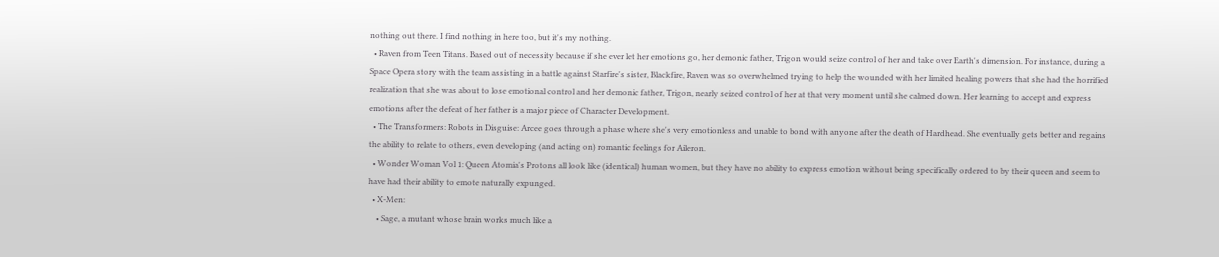nothing out there. I find nothing in here too, but it's my nothing.
  • Raven from Teen Titans. Based out of necessity because if she ever let her emotions go, her demonic father, Trigon would seize control of her and take over Earth's dimension. For instance, during a Space Opera story with the team assisting in a battle against Starfire's sister, Blackfire, Raven was so overwhelmed trying to help the wounded with her limited healing powers that she had the horrified realization that she was about to lose emotional control and her demonic father, Trigon, nearly seized control of her at that very moment until she calmed down. Her learning to accept and express emotions after the defeat of her father is a major piece of Character Development.
  • The Transformers: Robots in Disguise: Arcee goes through a phase where she's very emotionless and unable to bond with anyone after the death of Hardhead. She eventually gets better and regains the ability to relate to others, even developing (and acting on) romantic feelings for Aileron.
  • Wonder Woman Vol 1: Queen Atomia's Protons all look like (identical) human women, but they have no ability to express emotion without being specifically ordered to by their queen and seem to have had their ability to emote naturally expunged.
  • X-Men:
    • Sage, a mutant whose brain works much like a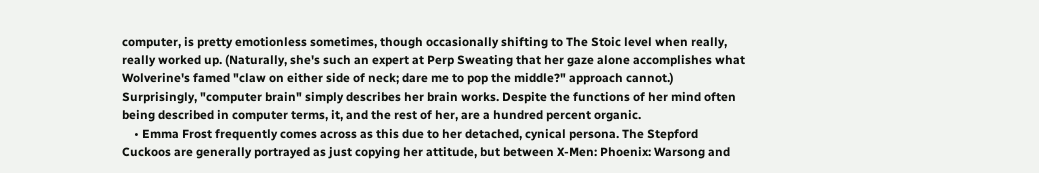computer, is pretty emotionless sometimes, though occasionally shifting to The Stoic level when really, really worked up. (Naturally, she's such an expert at Perp Sweating that her gaze alone accomplishes what Wolverine's famed "claw on either side of neck; dare me to pop the middle?" approach cannot.) Surprisingly, "computer brain" simply describes her brain works. Despite the functions of her mind often being described in computer terms, it, and the rest of her, are a hundred percent organic.
    • Emma Frost frequently comes across as this due to her detached, cynical persona. The Stepford Cuckoos are generally portrayed as just copying her attitude, but between X-Men: Phoenix: Warsong and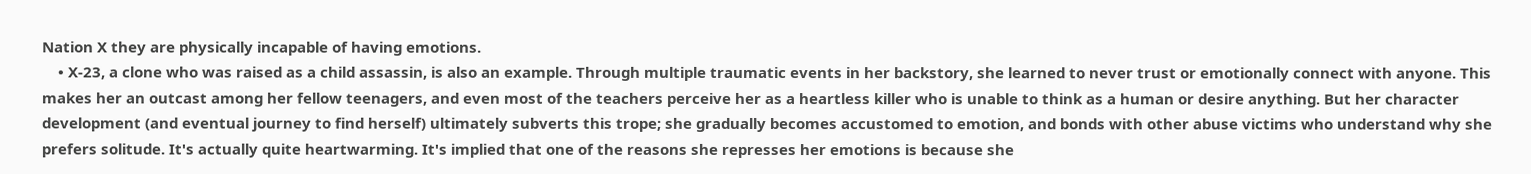Nation X they are physically incapable of having emotions.
    • X-23, a clone who was raised as a child assassin, is also an example. Through multiple traumatic events in her backstory, she learned to never trust or emotionally connect with anyone. This makes her an outcast among her fellow teenagers, and even most of the teachers perceive her as a heartless killer who is unable to think as a human or desire anything. But her character development (and eventual journey to find herself) ultimately subverts this trope; she gradually becomes accustomed to emotion, and bonds with other abuse victims who understand why she prefers solitude. It's actually quite heartwarming. It's implied that one of the reasons she represses her emotions is because she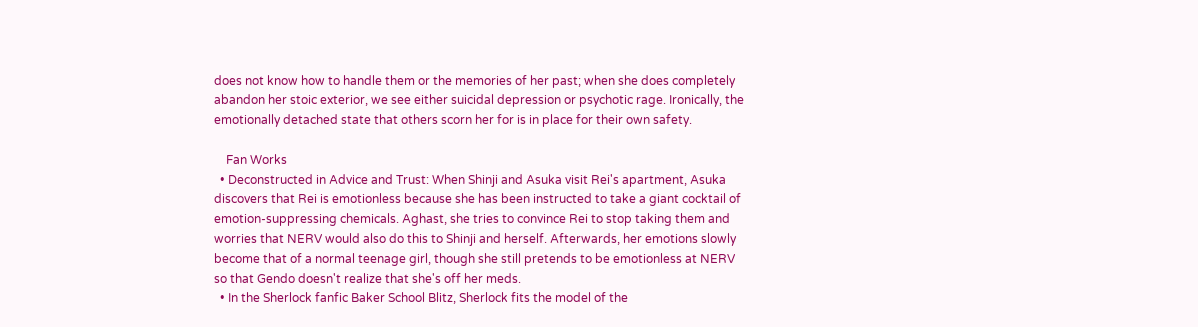does not know how to handle them or the memories of her past; when she does completely abandon her stoic exterior, we see either suicidal depression or psychotic rage. Ironically, the emotionally detached state that others scorn her for is in place for their own safety.

    Fan Works
  • Deconstructed in Advice and Trust: When Shinji and Asuka visit Rei's apartment, Asuka discovers that Rei is emotionless because she has been instructed to take a giant cocktail of emotion-suppressing chemicals. Aghast, she tries to convince Rei to stop taking them and worries that NERV would also do this to Shinji and herself. Afterwards, her emotions slowly become that of a normal teenage girl, though she still pretends to be emotionless at NERV so that Gendo doesn't realize that she's off her meds.
  • In the Sherlock fanfic Baker School Blitz, Sherlock fits the model of the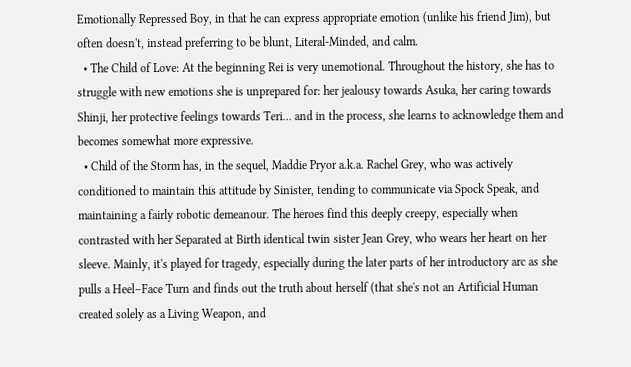Emotionally Repressed Boy, in that he can express appropriate emotion (unlike his friend Jim), but often doesn't, instead preferring to be blunt, Literal-Minded, and calm.
  • The Child of Love: At the beginning Rei is very unemotional. Throughout the history, she has to struggle with new emotions she is unprepared for: her jealousy towards Asuka, her caring towards Shinji, her protective feelings towards Teri… and in the process, she learns to acknowledge them and becomes somewhat more expressive.
  • Child of the Storm has, in the sequel, Maddie Pryor a.k.a. Rachel Grey, who was actively conditioned to maintain this attitude by Sinister, tending to communicate via Spock Speak, and maintaining a fairly robotic demeanour. The heroes find this deeply creepy, especially when contrasted with her Separated at Birth identical twin sister Jean Grey, who wears her heart on her sleeve. Mainly, it's played for tragedy, especially during the later parts of her introductory arc as she pulls a Heel–Face Turn and finds out the truth about herself (that she's not an Artificial Human created solely as a Living Weapon, and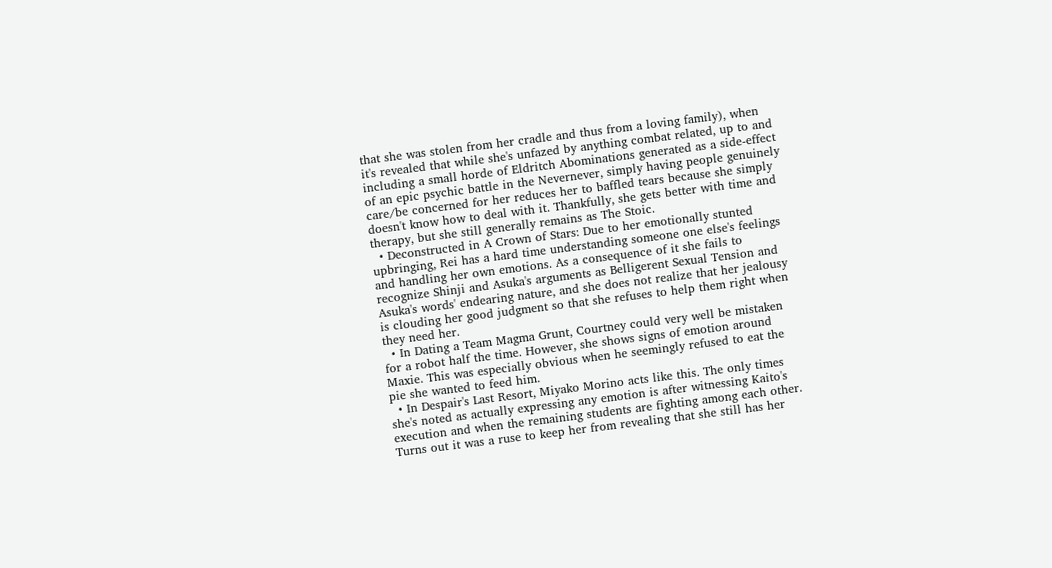that she was stolen from her cradle and thus from a loving family), when it's revealed that while she's unfazed by anything combat related, up to and including a small horde of Eldritch Abominations generated as a side-effect of an epic psychic battle in the Nevernever, simply having people genuinely care/be concerned for her reduces her to baffled tears because she simply doesn't know how to deal with it. Thankfully, she gets better with time and therapy, but she still generally remains as The Stoic.
  • Deconstructed in A Crown of Stars: Due to her emotionally stunted upbringing, Rei has a hard time understanding someone one else's feelings and handling her own emotions. As a consequence of it she fails to recognize Shinji and Asuka's arguments as Belligerent Sexual Tension and Asuka's words' endearing nature, and she does not realize that her jealousy is clouding her good judgment so that she refuses to help them right when they need her.
  • In Dating a Team Magma Grunt, Courtney could very well be mistaken for a robot half the time. However, she shows signs of emotion around Maxie. This was especially obvious when he seemingly refused to eat the pie she wanted to feed him.
  • In Despair's Last Resort, Miyako Morino acts like this. The only times she's noted as actually expressing any emotion is after witnessing Kaito's execution and when the remaining students are fighting among each other. Turns out it was a ruse to keep her from revealing that she still has her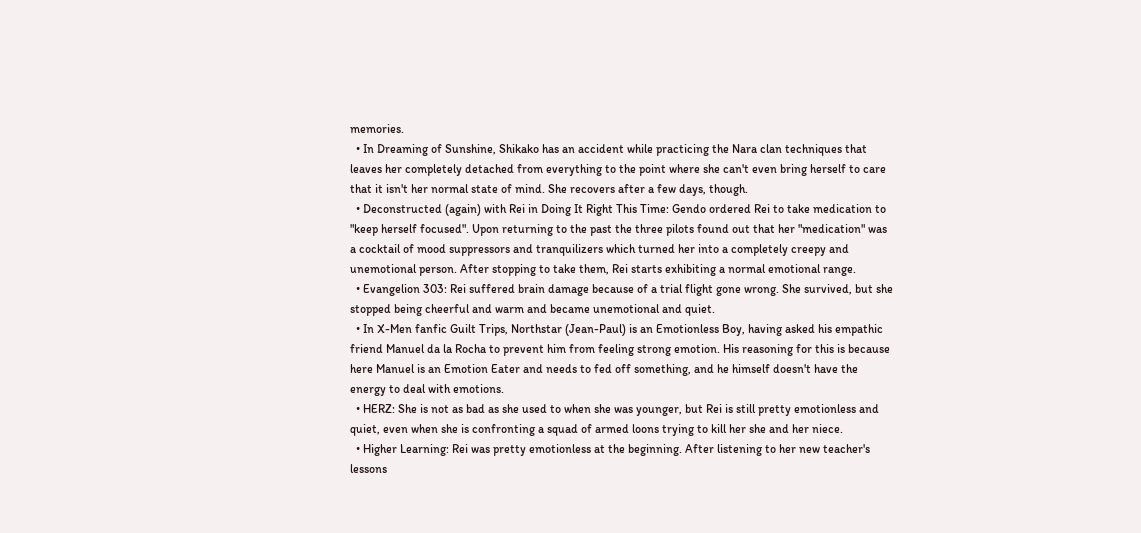memories.
  • In Dreaming of Sunshine, Shikako has an accident while practicing the Nara clan techniques that leaves her completely detached from everything to the point where she can't even bring herself to care that it isn't her normal state of mind. She recovers after a few days, though.
  • Deconstructed (again) with Rei in Doing It Right This Time: Gendo ordered Rei to take medication to "keep herself focused". Upon returning to the past the three pilots found out that her "medication" was a cocktail of mood suppressors and tranquilizers which turned her into a completely creepy and unemotional person. After stopping to take them, Rei starts exhibiting a normal emotional range.
  • Evangelion 303: Rei suffered brain damage because of a trial flight gone wrong. She survived, but she stopped being cheerful and warm and became unemotional and quiet.
  • In X-Men fanfic Guilt Trips, Northstar (Jean-Paul) is an Emotionless Boy, having asked his empathic friend Manuel da la Rocha to prevent him from feeling strong emotion. His reasoning for this is because here Manuel is an Emotion Eater and needs to fed off something, and he himself doesn't have the energy to deal with emotions.
  • HERZ: She is not as bad as she used to when she was younger, but Rei is still pretty emotionless and quiet, even when she is confronting a squad of armed loons trying to kill her she and her niece.
  • Higher Learning: Rei was pretty emotionless at the beginning. After listening to her new teacher's lessons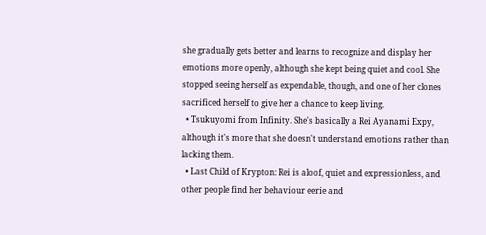she gradually gets better and learns to recognize and display her emotions more openly, although she kept being quiet and cool. She stopped seeing herself as expendable, though, and one of her clones sacrificed herself to give her a chance to keep living.
  • Tsukuyomi from Infinity. She's basically a Rei Ayanami Expy, although it's more that she doesn't understand emotions rather than lacking them.
  • Last Child of Krypton: Rei is aloof, quiet and expressionless, and other people find her behaviour eerie and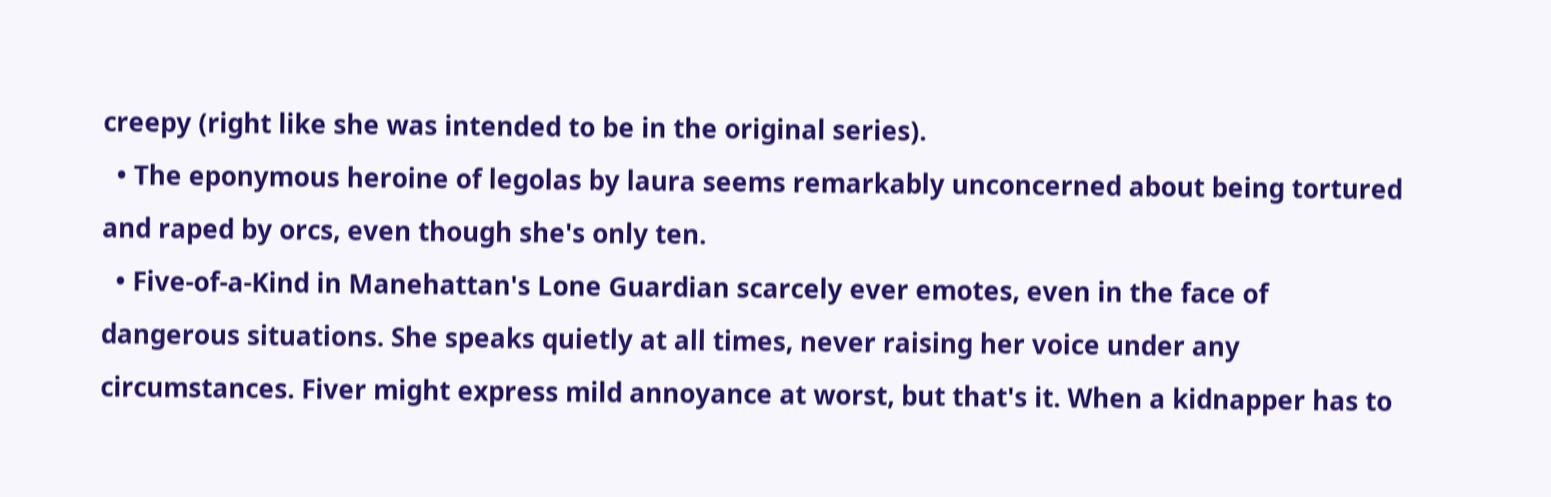creepy (right like she was intended to be in the original series).
  • The eponymous heroine of legolas by laura seems remarkably unconcerned about being tortured and raped by orcs, even though she's only ten.
  • Five-of-a-Kind in Manehattan's Lone Guardian scarcely ever emotes, even in the face of dangerous situations. She speaks quietly at all times, never raising her voice under any circumstances. Fiver might express mild annoyance at worst, but that's it. When a kidnapper has to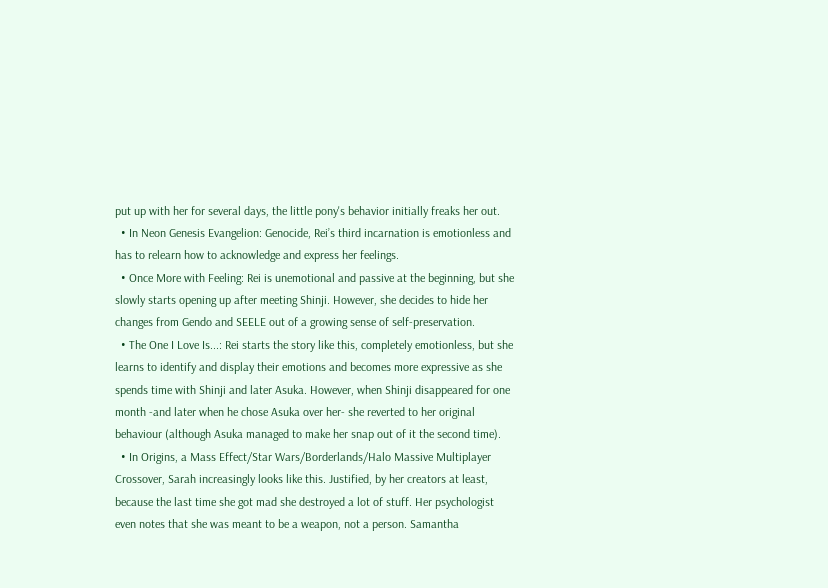put up with her for several days, the little pony's behavior initially freaks her out.
  • In Neon Genesis Evangelion: Genocide, Rei’s third incarnation is emotionless and has to relearn how to acknowledge and express her feelings.
  • Once More with Feeling: Rei is unemotional and passive at the beginning, but she slowly starts opening up after meeting Shinji. However, she decides to hide her changes from Gendo and SEELE out of a growing sense of self-preservation.
  • The One I Love Is...: Rei starts the story like this, completely emotionless, but she learns to identify and display their emotions and becomes more expressive as she spends time with Shinji and later Asuka. However, when Shinji disappeared for one month -and later when he chose Asuka over her- she reverted to her original behaviour (although Asuka managed to make her snap out of it the second time).
  • In Origins, a Mass Effect/Star Wars/Borderlands/Halo Massive Multiplayer Crossover, Sarah increasingly looks like this. Justified, by her creators at least, because the last time she got mad she destroyed a lot of stuff. Her psychologist even notes that she was meant to be a weapon, not a person. Samantha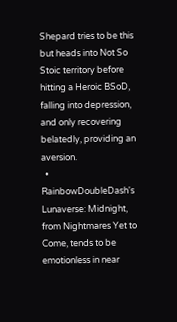Shepard tries to be this but heads into Not So Stoic territory before hitting a Heroic BSoD, falling into depression, and only recovering belatedly, providing an aversion.
  • RainbowDoubleDash's Lunaverse: Midnight, from Nightmares Yet to Come, tends to be emotionless in near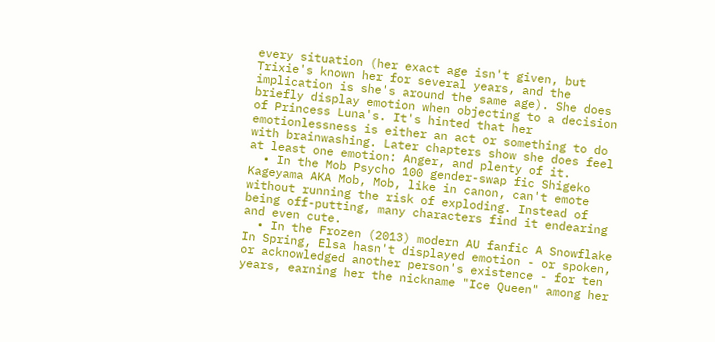every situation (her exact age isn't given, but Trixie's known her for several years, and the implication is she's around the same age). She does briefly display emotion when objecting to a decision of Princess Luna's. It's hinted that her emotionlessness is either an act or something to do with brainwashing. Later chapters show she does feel at least one emotion: Anger, and plenty of it.
  • In the Mob Psycho 100 gender-swap fic Shigeko Kageyama AKA Mob, Mob, like in canon, can't emote without running the risk of exploding. Instead of being off-putting, many characters find it endearing and even cute.
  • In the Frozen (2013) modern AU fanfic A Snowflake In Spring, Elsa hasn't displayed emotion - or spoken, or acknowledged another person's existence - for ten years, earning her the nickname "Ice Queen" among her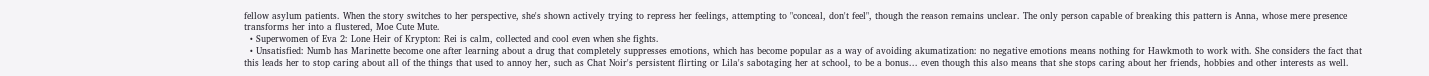fellow asylum patients. When the story switches to her perspective, she's shown actively trying to repress her feelings, attempting to "conceal, don't feel", though the reason remains unclear. The only person capable of breaking this pattern is Anna, whose mere presence transforms her into a flustered, Moe Cute Mute.
  • Superwomen of Eva 2: Lone Heir of Krypton: Rei is calm, collected and cool even when she fights.
  • Unsatisfied: Numb has Marinette become one after learning about a drug that completely suppresses emotions, which has become popular as a way of avoiding akumatization: no negative emotions means nothing for Hawkmoth to work with. She considers the fact that this leads her to stop caring about all of the things that used to annoy her, such as Chat Noir's persistent flirting or Lila's sabotaging her at school, to be a bonus... even though this also means that she stops caring about her friends, hobbies and other interests as well.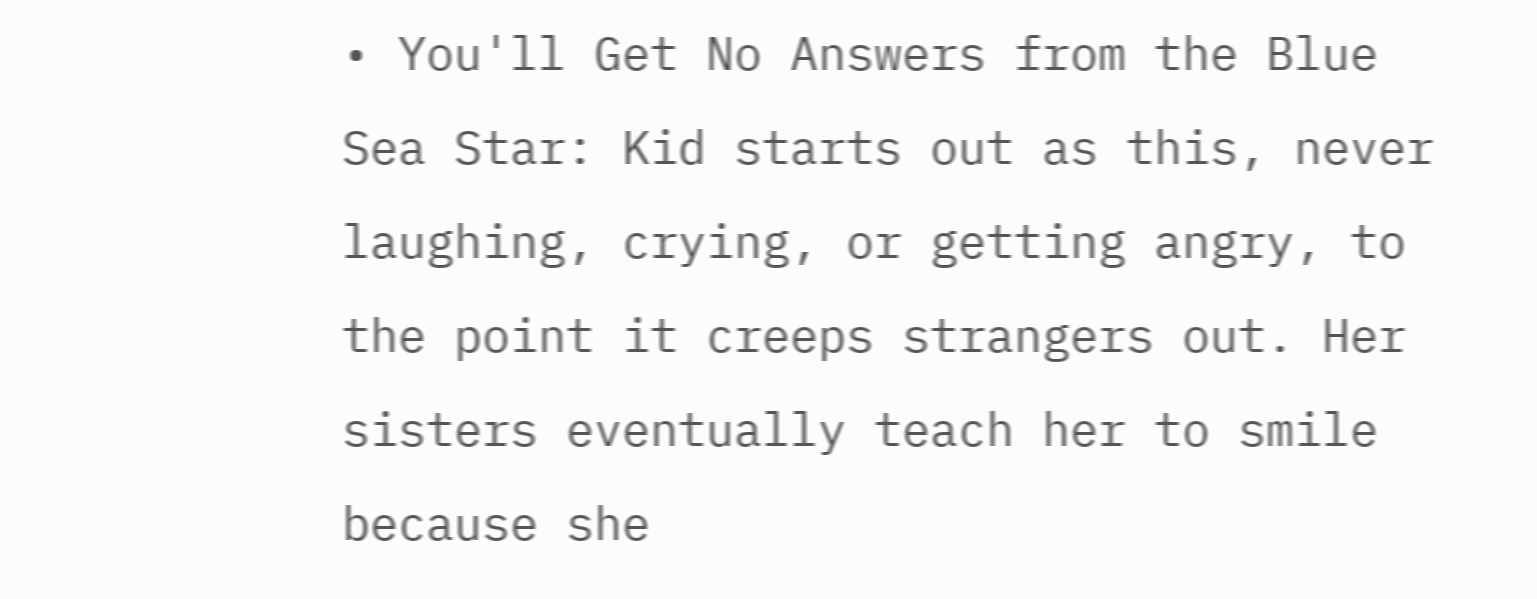• You'll Get No Answers from the Blue Sea Star: Kid starts out as this, never laughing, crying, or getting angry, to the point it creeps strangers out. Her sisters eventually teach her to smile because she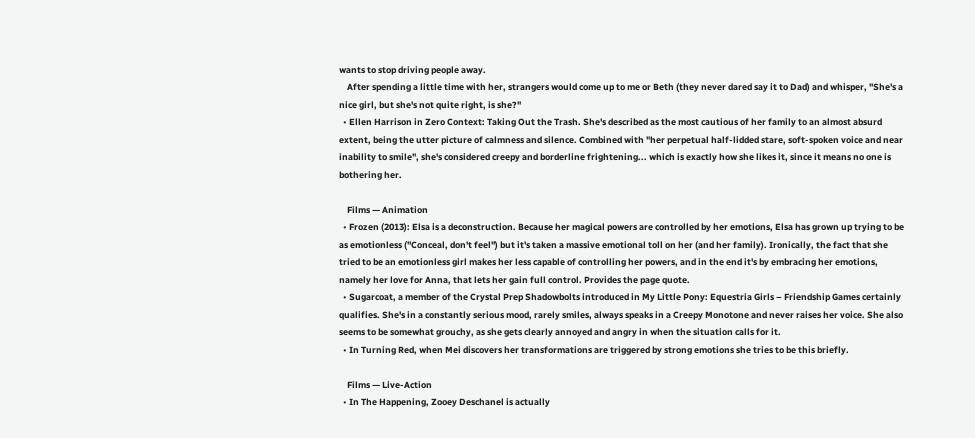wants to stop driving people away.
    After spending a little time with her, strangers would come up to me or Beth (they never dared say it to Dad) and whisper, "She's a nice girl, but she's not quite right, is she?"
  • Ellen Harrison in Zero Context: Taking Out the Trash. She's described as the most cautious of her family to an almost absurd extent, being the utter picture of calmness and silence. Combined with "her perpetual half-lidded stare, soft-spoken voice and near inability to smile", she's considered creepy and borderline frightening... which is exactly how she likes it, since it means no one is bothering her.

    Films — Animation
  • Frozen (2013): Elsa is a deconstruction. Because her magical powers are controlled by her emotions, Elsa has grown up trying to be as emotionless ("Conceal, don't feel") but it's taken a massive emotional toll on her (and her family). Ironically, the fact that she tried to be an emotionless girl makes her less capable of controlling her powers, and in the end it's by embracing her emotions, namely her love for Anna, that lets her gain full control. Provides the page quote.
  • Sugarcoat, a member of the Crystal Prep Shadowbolts introduced in My Little Pony: Equestria Girls – Friendship Games certainly qualifies. She's in a constantly serious mood, rarely smiles, always speaks in a Creepy Monotone and never raises her voice. She also seems to be somewhat grouchy, as she gets clearly annoyed and angry in when the situation calls for it.
  • In Turning Red, when Mei discovers her transformations are triggered by strong emotions she tries to be this briefly.

    Films — Live-Action
  • In The Happening, Zooey Deschanel is actually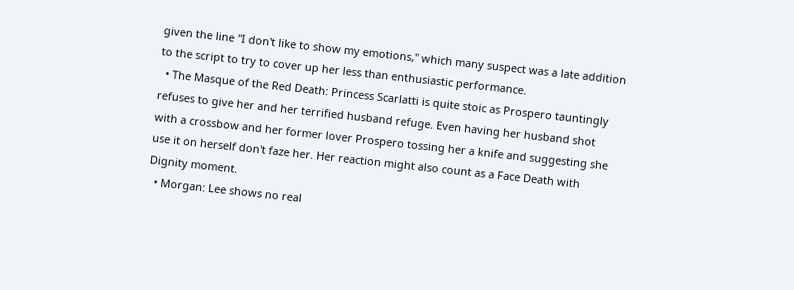given the line "I don't like to show my emotions," which many suspect was a late addition to the script to try to cover up her less than enthusiastic performance.
  • The Masque of the Red Death: Princess Scarlatti is quite stoic as Prospero tauntingly refuses to give her and her terrified husband refuge. Even having her husband shot with a crossbow and her former lover Prospero tossing her a knife and suggesting she use it on herself don't faze her. Her reaction might also count as a Face Death with Dignity moment.
  • Morgan: Lee shows no real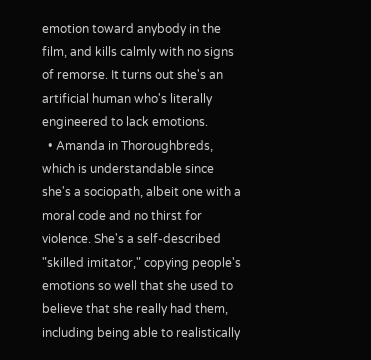emotion toward anybody in the film, and kills calmly with no signs of remorse. It turns out she's an artificial human who's literally engineered to lack emotions.
  • Amanda in Thoroughbreds, which is understandable since she's a sociopath, albeit one with a moral code and no thirst for violence. She's a self-described "skilled imitator," copying people's emotions so well that she used to believe that she really had them, including being able to realistically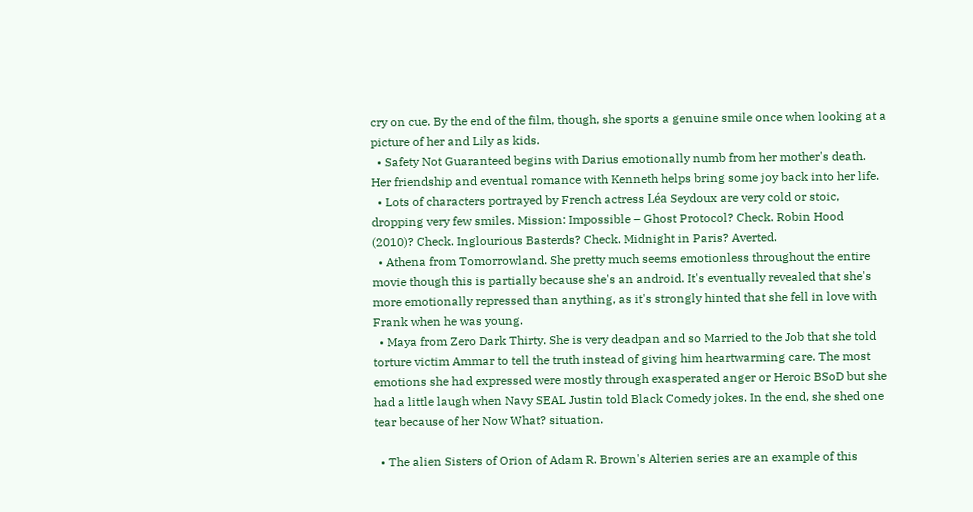cry on cue. By the end of the film, though, she sports a genuine smile once when looking at a picture of her and Lily as kids.
  • Safety Not Guaranteed begins with Darius emotionally numb from her mother's death. Her friendship and eventual romance with Kenneth helps bring some joy back into her life.
  • Lots of characters portrayed by French actress Léa Seydoux are very cold or stoic, dropping very few smiles. Mission: Impossible – Ghost Protocol? Check. Robin Hood (2010)? Check. Inglourious Basterds? Check. Midnight in Paris? Averted.
  • Athena from Tomorrowland. She pretty much seems emotionless throughout the entire movie though this is partially because she's an android. It's eventually revealed that she's more emotionally repressed than anything, as it's strongly hinted that she fell in love with Frank when he was young.
  • Maya from Zero Dark Thirty. She is very deadpan and so Married to the Job that she told torture victim Ammar to tell the truth instead of giving him heartwarming care. The most emotions she had expressed were mostly through exasperated anger or Heroic BSoD but she had a little laugh when Navy SEAL Justin told Black Comedy jokes. In the end, she shed one tear because of her Now What? situation.

  • The alien Sisters of Orion of Adam R. Brown's Alterien series are an example of this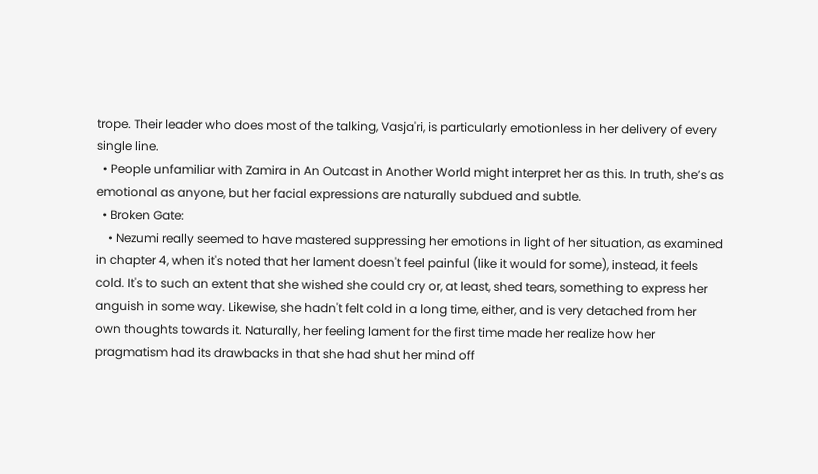trope. Their leader who does most of the talking, Vasja'ri, is particularly emotionless in her delivery of every single line.
  • People unfamiliar with Zamira in An Outcast in Another World might interpret her as this. In truth, she’s as emotional as anyone, but her facial expressions are naturally subdued and subtle.
  • Broken Gate:
    • Nezumi really seemed to have mastered suppressing her emotions in light of her situation, as examined in chapter 4, when it's noted that her lament doesn't feel painful (like it would for some), instead, it feels cold. It's to such an extent that she wished she could cry or, at least, shed tears, something to express her anguish in some way. Likewise, she hadn't felt cold in a long time, either, and is very detached from her own thoughts towards it. Naturally, her feeling lament for the first time made her realize how her pragmatism had its drawbacks in that she had shut her mind off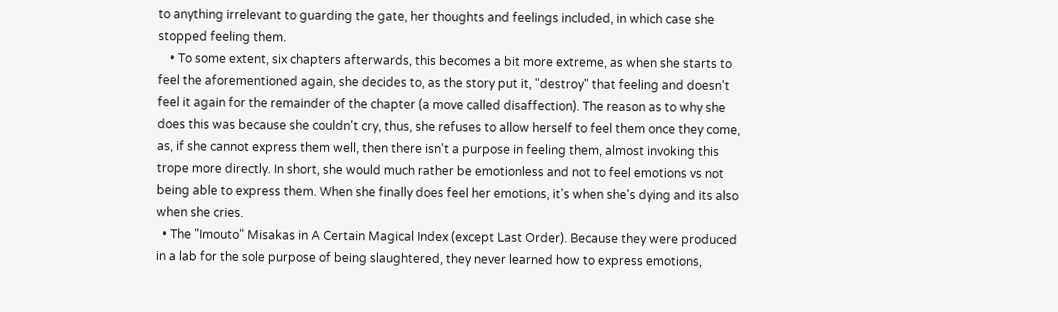to anything irrelevant to guarding the gate, her thoughts and feelings included, in which case she stopped feeling them.
    • To some extent, six chapters afterwards, this becomes a bit more extreme, as when she starts to feel the aforementioned again, she decides to, as the story put it, "destroy" that feeling and doesn't feel it again for the remainder of the chapter (a move called disaffection). The reason as to why she does this was because she couldn't cry, thus, she refuses to allow herself to feel them once they come, as, if she cannot express them well, then there isn't a purpose in feeling them, almost invoking this trope more directly. In short, she would much rather be emotionless and not to feel emotions vs not being able to express them. When she finally does feel her emotions, it's when she's dying and its also when she cries.
  • The "Imouto" Misakas in A Certain Magical Index (except Last Order). Because they were produced in a lab for the sole purpose of being slaughtered, they never learned how to express emotions,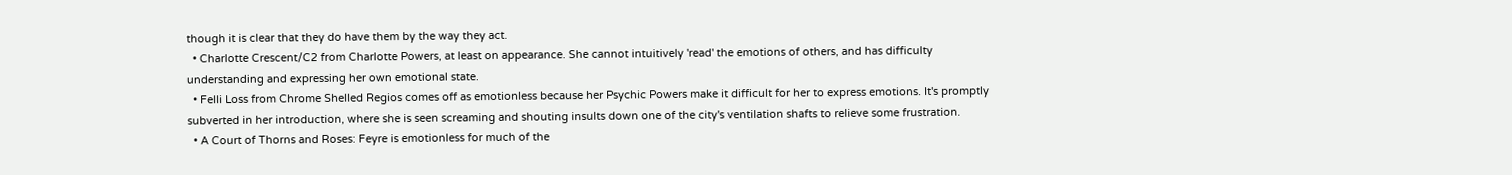though it is clear that they do have them by the way they act.
  • Charlotte Crescent/C2 from Charlotte Powers, at least on appearance. She cannot intuitively 'read' the emotions of others, and has difficulty understanding and expressing her own emotional state.
  • Felli Loss from Chrome Shelled Regios comes off as emotionless because her Psychic Powers make it difficult for her to express emotions. It's promptly subverted in her introduction, where she is seen screaming and shouting insults down one of the city's ventilation shafts to relieve some frustration.
  • A Court of Thorns and Roses: Feyre is emotionless for much of the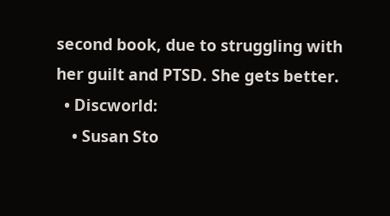second book, due to struggling with her guilt and PTSD. She gets better.
  • Discworld:
    • Susan Sto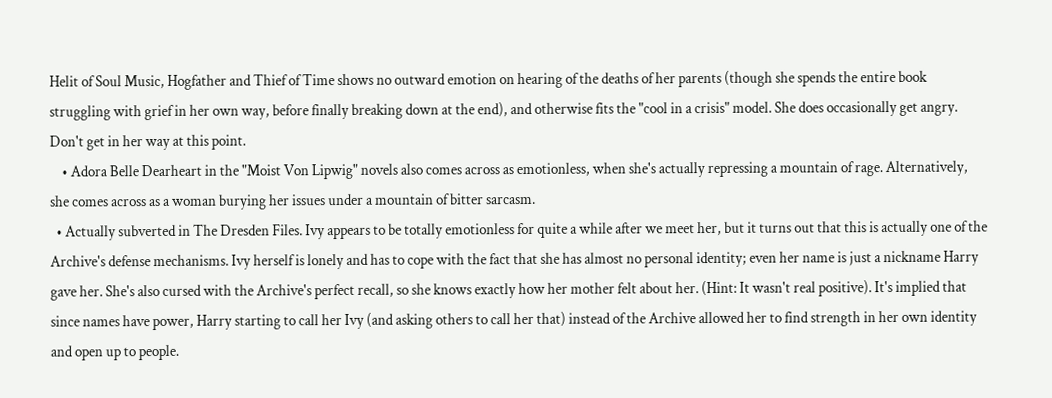Helit of Soul Music, Hogfather and Thief of Time shows no outward emotion on hearing of the deaths of her parents (though she spends the entire book struggling with grief in her own way, before finally breaking down at the end), and otherwise fits the "cool in a crisis" model. She does occasionally get angry. Don't get in her way at this point.
    • Adora Belle Dearheart in the "Moist Von Lipwig" novels also comes across as emotionless, when she's actually repressing a mountain of rage. Alternatively, she comes across as a woman burying her issues under a mountain of bitter sarcasm.
  • Actually subverted in The Dresden Files. Ivy appears to be totally emotionless for quite a while after we meet her, but it turns out that this is actually one of the Archive's defense mechanisms. Ivy herself is lonely and has to cope with the fact that she has almost no personal identity; even her name is just a nickname Harry gave her. She's also cursed with the Archive's perfect recall, so she knows exactly how her mother felt about her. (Hint: It wasn't real positive). It's implied that since names have power, Harry starting to call her Ivy (and asking others to call her that) instead of the Archive allowed her to find strength in her own identity and open up to people.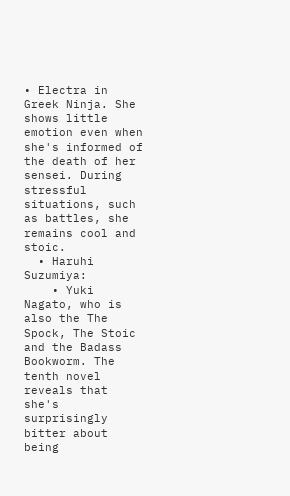• Electra in Greek Ninja. She shows little emotion even when she's informed of the death of her sensei. During stressful situations, such as battles, she remains cool and stoic.
  • Haruhi Suzumiya:
    • Yuki Nagato, who is also the The Spock, The Stoic and the Badass Bookworm. The tenth novel reveals that she's surprisingly bitter about being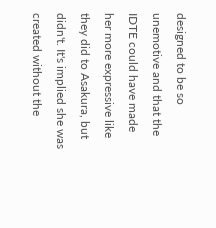designed to be so unemotive and that the IDTE could have made her more expressive like they did to Asakura, but didn't. It's implied she was created without the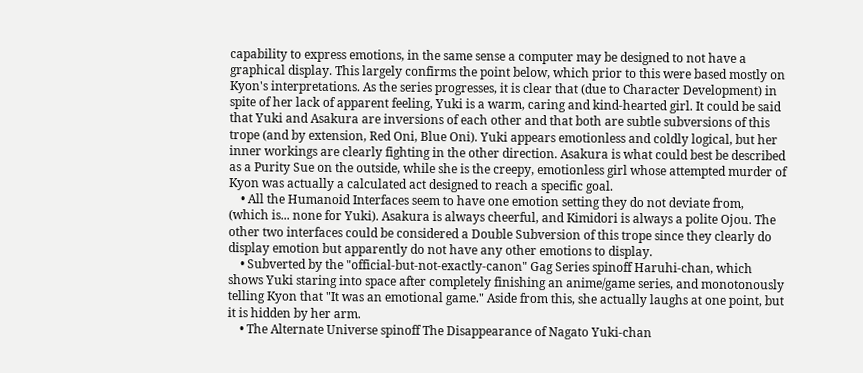capability to express emotions, in the same sense a computer may be designed to not have a graphical display. This largely confirms the point below, which prior to this were based mostly on Kyon's interpretations. As the series progresses, it is clear that (due to Character Development) in spite of her lack of apparent feeling, Yuki is a warm, caring and kind-hearted girl. It could be said that Yuki and Asakura are inversions of each other and that both are subtle subversions of this trope (and by extension, Red Oni, Blue Oni). Yuki appears emotionless and coldly logical, but her inner workings are clearly fighting in the other direction. Asakura is what could best be described as a Purity Sue on the outside, while she is the creepy, emotionless girl whose attempted murder of Kyon was actually a calculated act designed to reach a specific goal.
    • All the Humanoid Interfaces seem to have one emotion setting they do not deviate from, (which is... none for Yuki). Asakura is always cheerful, and Kimidori is always a polite Ojou. The other two interfaces could be considered a Double Subversion of this trope since they clearly do display emotion but apparently do not have any other emotions to display.
    • Subverted by the "official-but-not-exactly-canon" Gag Series spinoff Haruhi-chan, which shows Yuki staring into space after completely finishing an anime/game series, and monotonously telling Kyon that "It was an emotional game." Aside from this, she actually laughs at one point, but it is hidden by her arm.
    • The Alternate Universe spinoff The Disappearance of Nagato Yuki-chan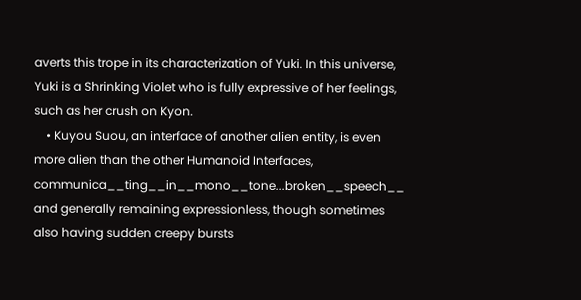averts this trope in its characterization of Yuki. In this universe, Yuki is a Shrinking Violet who is fully expressive of her feelings, such as her crush on Kyon.
    • Kuyou Suou, an interface of another alien entity, is even more alien than the other Humanoid Interfaces, communica__ting__in__mono__tone...broken__speech__ and generally remaining expressionless, though sometimes also having sudden creepy bursts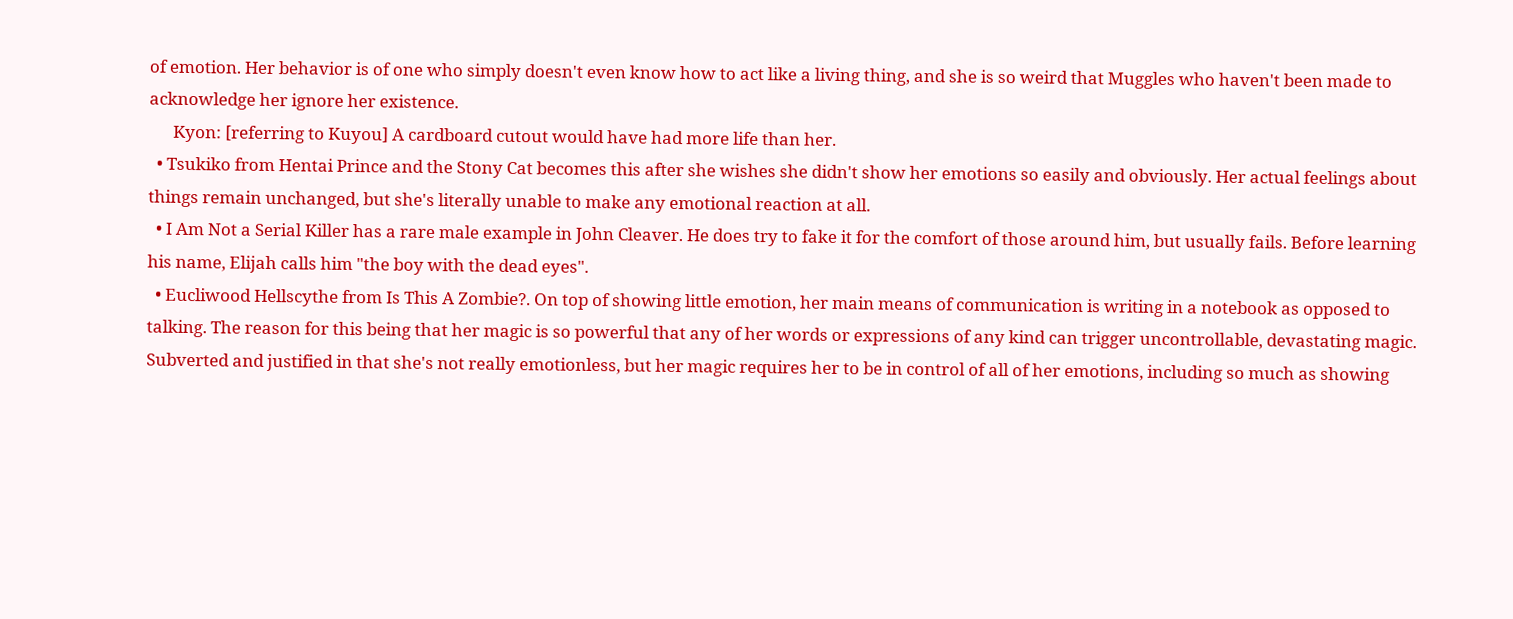of emotion. Her behavior is of one who simply doesn't even know how to act like a living thing, and she is so weird that Muggles who haven't been made to acknowledge her ignore her existence.
      Kyon: [referring to Kuyou] A cardboard cutout would have had more life than her.
  • Tsukiko from Hentai Prince and the Stony Cat becomes this after she wishes she didn't show her emotions so easily and obviously. Her actual feelings about things remain unchanged, but she's literally unable to make any emotional reaction at all.
  • I Am Not a Serial Killer has a rare male example in John Cleaver. He does try to fake it for the comfort of those around him, but usually fails. Before learning his name, Elijah calls him "the boy with the dead eyes".
  • Eucliwood Hellscythe from Is This A Zombie?. On top of showing little emotion, her main means of communication is writing in a notebook as opposed to talking. The reason for this being that her magic is so powerful that any of her words or expressions of any kind can trigger uncontrollable, devastating magic. Subverted and justified in that she's not really emotionless, but her magic requires her to be in control of all of her emotions, including so much as showing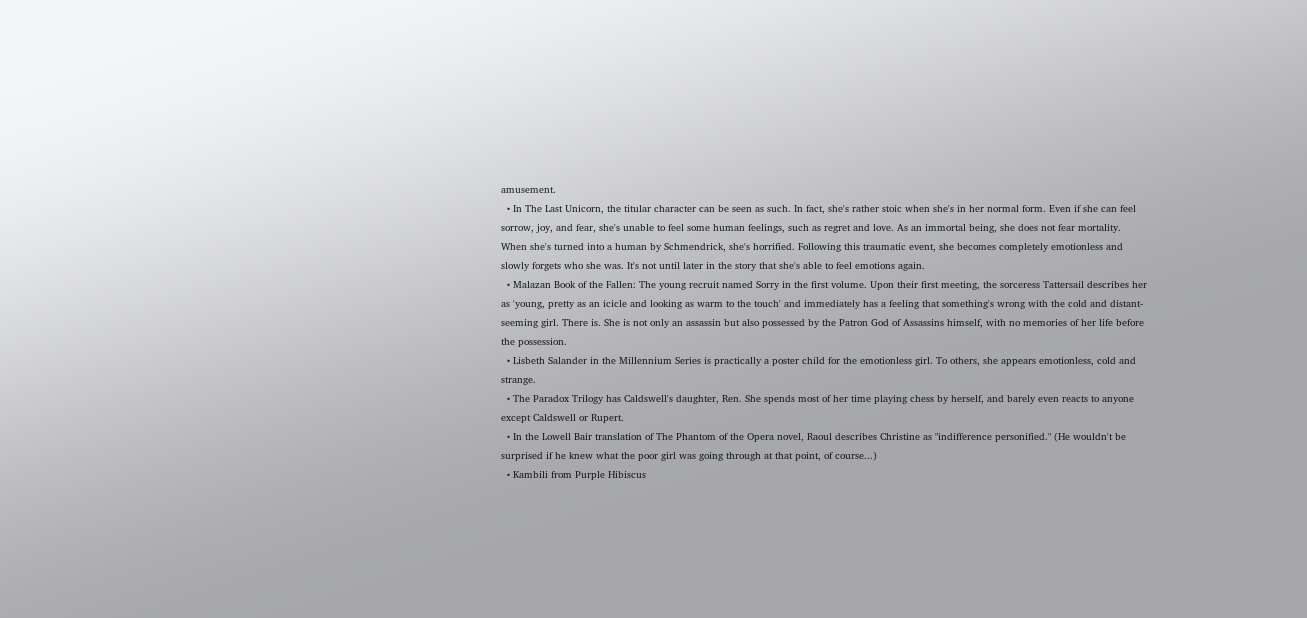amusement.
  • In The Last Unicorn, the titular character can be seen as such. In fact, she's rather stoic when she's in her normal form. Even if she can feel sorrow, joy, and fear, she's unable to feel some human feelings, such as regret and love. As an immortal being, she does not fear mortality. When she's turned into a human by Schmendrick, she's horrified. Following this traumatic event, she becomes completely emotionless and slowly forgets who she was. It's not until later in the story that she's able to feel emotions again.
  • Malazan Book of the Fallen: The young recruit named Sorry in the first volume. Upon their first meeting, the sorceress Tattersail describes her as 'young, pretty as an icicle and looking as warm to the touch' and immediately has a feeling that something's wrong with the cold and distant-seeming girl. There is. She is not only an assassin but also possessed by the Patron God of Assassins himself, with no memories of her life before the possession.
  • Lisbeth Salander in the Millennium Series is practically a poster child for the emotionless girl. To others, she appears emotionless, cold and strange.
  • The Paradox Trilogy has Caldswell's daughter, Ren. She spends most of her time playing chess by herself, and barely even reacts to anyone except Caldswell or Rupert.
  • In the Lowell Bair translation of The Phantom of the Opera novel, Raoul describes Christine as "indifference personified." (He wouldn't be surprised if he knew what the poor girl was going through at that point, of course...)
  • Kambili from Purple Hibiscus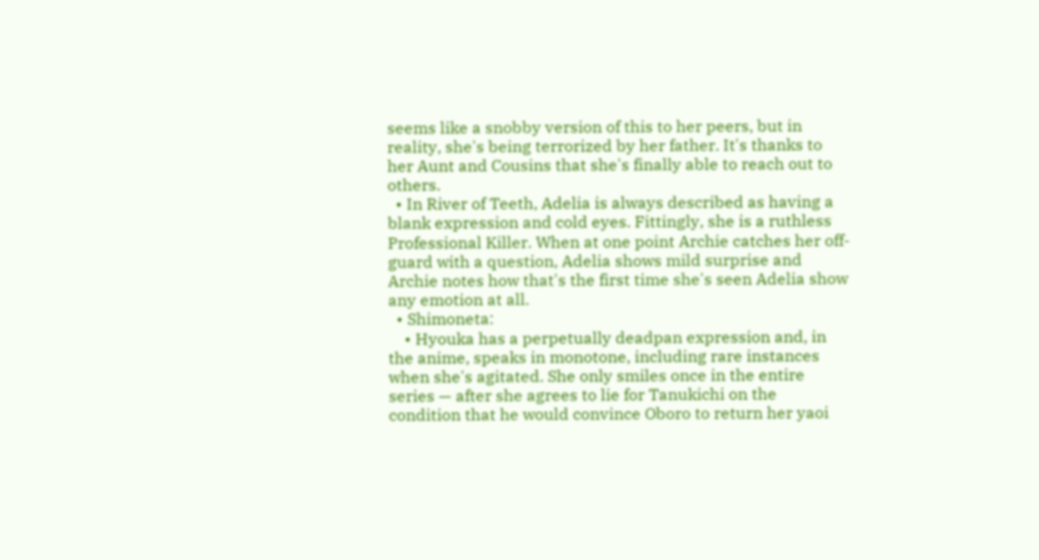seems like a snobby version of this to her peers, but in reality, she's being terrorized by her father. It's thanks to her Aunt and Cousins that she's finally able to reach out to others.
  • In River of Teeth, Adelia is always described as having a blank expression and cold eyes. Fittingly, she is a ruthless Professional Killer. When at one point Archie catches her off-guard with a question, Adelia shows mild surprise and Archie notes how that's the first time she's seen Adelia show any emotion at all.
  • Shimoneta:
    • Hyouka has a perpetually deadpan expression and, in the anime, speaks in monotone, including rare instances when she's agitated. She only smiles once in the entire series — after she agrees to lie for Tanukichi on the condition that he would convince Oboro to return her yaoi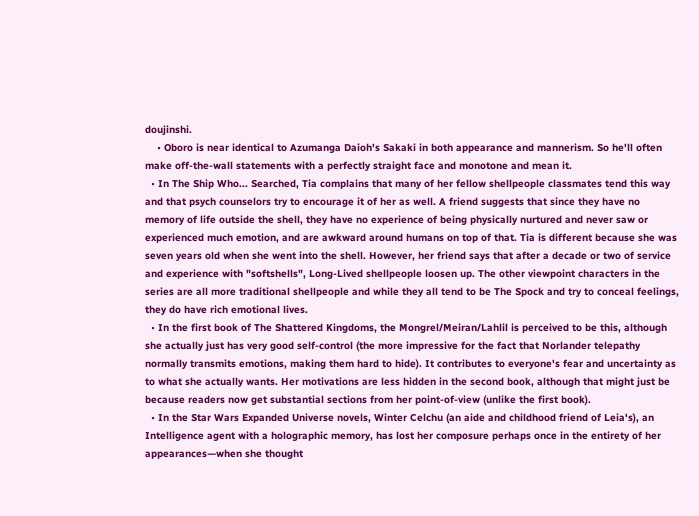doujinshi.
    • Oboro is near identical to Azumanga Daioh's Sakaki in both appearance and mannerism. So he'll often make off-the-wall statements with a perfectly straight face and monotone and mean it.
  • In The Ship Who... Searched, Tia complains that many of her fellow shellpeople classmates tend this way and that psych counselors try to encourage it of her as well. A friend suggests that since they have no memory of life outside the shell, they have no experience of being physically nurtured and never saw or experienced much emotion, and are awkward around humans on top of that. Tia is different because she was seven years old when she went into the shell. However, her friend says that after a decade or two of service and experience with "softshells", Long-Lived shellpeople loosen up. The other viewpoint characters in the series are all more traditional shellpeople and while they all tend to be The Spock and try to conceal feelings, they do have rich emotional lives.
  • In the first book of The Shattered Kingdoms, the Mongrel/Meiran/Lahlil is perceived to be this, although she actually just has very good self-control (the more impressive for the fact that Norlander telepathy normally transmits emotions, making them hard to hide). It contributes to everyone's fear and uncertainty as to what she actually wants. Her motivations are less hidden in the second book, although that might just be because readers now get substantial sections from her point-of-view (unlike the first book).
  • In the Star Wars Expanded Universe novels, Winter Celchu (an aide and childhood friend of Leia's), an Intelligence agent with a holographic memory, has lost her composure perhaps once in the entirety of her appearances—when she thought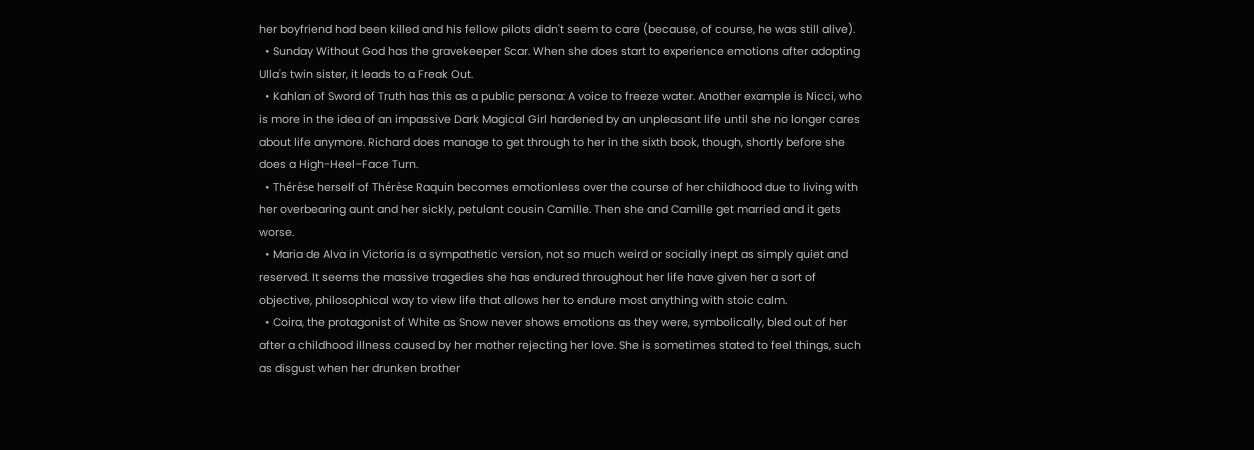her boyfriend had been killed and his fellow pilots didn't seem to care (because, of course, he was still alive).
  • Sunday Without God has the gravekeeper Scar. When she does start to experience emotions after adopting Ulla's twin sister, it leads to a Freak Out.
  • Kahlan of Sword of Truth has this as a public persona: A voice to freeze water. Another example is Nicci, who is more in the idea of an impassive Dark Magical Girl hardened by an unpleasant life until she no longer cares about life anymore. Richard does manage to get through to her in the sixth book, though, shortly before she does a High-Heel–Face Turn.
  • Thérèse herself of Thérèse Raquin becomes emotionless over the course of her childhood due to living with her overbearing aunt and her sickly, petulant cousin Camille. Then she and Camille get married and it gets worse.
  • Maria de Alva in Victoria is a sympathetic version, not so much weird or socially inept as simply quiet and reserved. It seems the massive tragedies she has endured throughout her life have given her a sort of objective, philosophical way to view life that allows her to endure most anything with stoic calm.
  • Coira, the protagonist of White as Snow never shows emotions as they were, symbolically, bled out of her after a childhood illness caused by her mother rejecting her love. She is sometimes stated to feel things, such as disgust when her drunken brother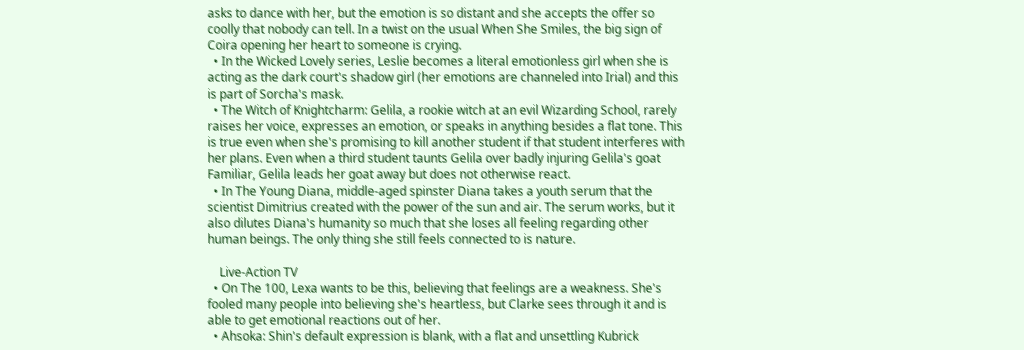asks to dance with her, but the emotion is so distant and she accepts the offer so coolly that nobody can tell. In a twist on the usual When She Smiles, the big sign of Coira opening her heart to someone is crying.
  • In the Wicked Lovely series, Leslie becomes a literal emotionless girl when she is acting as the dark court's shadow girl (her emotions are channeled into Irial) and this is part of Sorcha's mask.
  • The Witch of Knightcharm: Gelila, a rookie witch at an evil Wizarding School, rarely raises her voice, expresses an emotion, or speaks in anything besides a flat tone. This is true even when she's promising to kill another student if that student interferes with her plans. Even when a third student taunts Gelila over badly injuring Gelila's goat Familiar, Gelila leads her goat away but does not otherwise react.
  • In The Young Diana, middle-aged spinster Diana takes a youth serum that the scientist Dimitrius created with the power of the sun and air. The serum works, but it also dilutes Diana's humanity so much that she loses all feeling regarding other human beings. The only thing she still feels connected to is nature.

    Live-Action TV
  • On The 100, Lexa wants to be this, believing that feelings are a weakness. She's fooled many people into believing she's heartless, but Clarke sees through it and is able to get emotional reactions out of her.
  • Ahsoka: Shin's default expression is blank, with a flat and unsettling Kubrick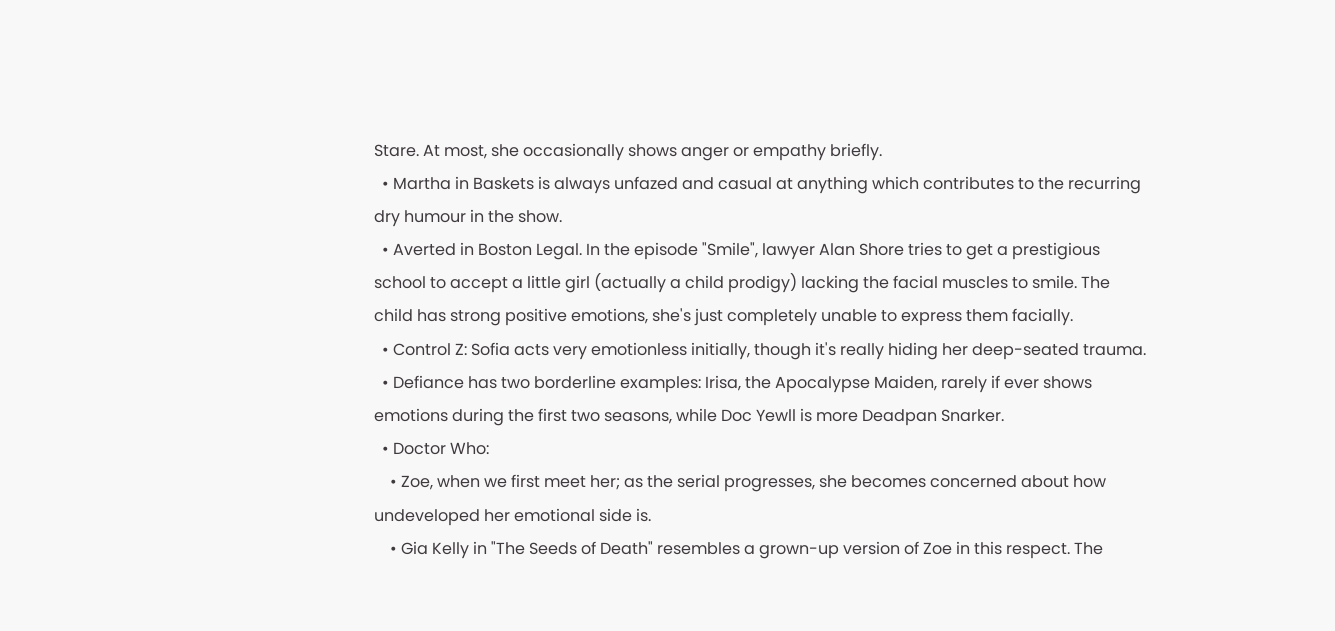Stare. At most, she occasionally shows anger or empathy briefly.
  • Martha in Baskets is always unfazed and casual at anything which contributes to the recurring dry humour in the show.
  • Averted in Boston Legal. In the episode "Smile", lawyer Alan Shore tries to get a prestigious school to accept a little girl (actually a child prodigy) lacking the facial muscles to smile. The child has strong positive emotions, she's just completely unable to express them facially.
  • Control Z: Sofia acts very emotionless initially, though it's really hiding her deep-seated trauma.
  • Defiance has two borderline examples: Irisa, the Apocalypse Maiden, rarely if ever shows emotions during the first two seasons, while Doc Yewll is more Deadpan Snarker.
  • Doctor Who:
    • Zoe, when we first meet her; as the serial progresses, she becomes concerned about how undeveloped her emotional side is.
    • Gia Kelly in "The Seeds of Death" resembles a grown-up version of Zoe in this respect. The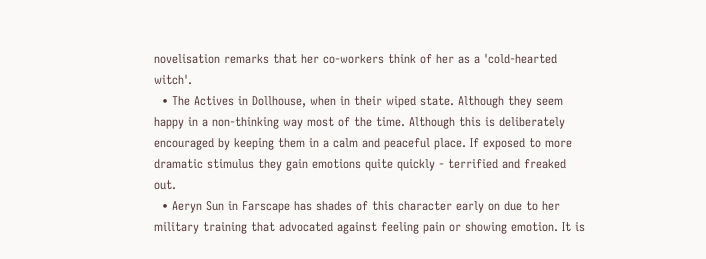novelisation remarks that her co-workers think of her as a 'cold-hearted witch'.
  • The Actives in Dollhouse, when in their wiped state. Although they seem happy in a non-thinking way most of the time. Although this is deliberately encouraged by keeping them in a calm and peaceful place. If exposed to more dramatic stimulus they gain emotions quite quickly - terrified and freaked out.
  • Aeryn Sun in Farscape has shades of this character early on due to her military training that advocated against feeling pain or showing emotion. It is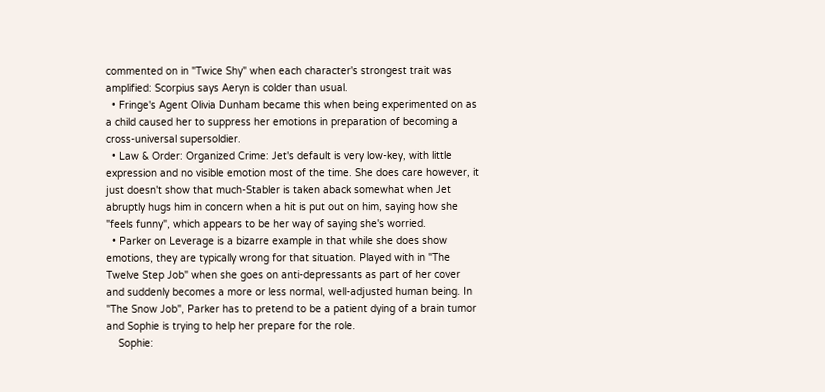commented on in "Twice Shy" when each character's strongest trait was amplified: Scorpius says Aeryn is colder than usual.
  • Fringe's Agent Olivia Dunham became this when being experimented on as a child caused her to suppress her emotions in preparation of becoming a cross-universal supersoldier.
  • Law & Order: Organized Crime: Jet's default is very low-key, with little expression and no visible emotion most of the time. She does care however, it just doesn't show that much-Stabler is taken aback somewhat when Jet abruptly hugs him in concern when a hit is put out on him, saying how she "feels funny", which appears to be her way of saying she's worried.
  • Parker on Leverage is a bizarre example in that while she does show emotions, they are typically wrong for that situation. Played with in "The Twelve Step Job" when she goes on anti-depressants as part of her cover and suddenly becomes a more or less normal, well-adjusted human being. In "The Snow Job", Parker has to pretend to be a patient dying of a brain tumor and Sophie is trying to help her prepare for the role.
    Sophie: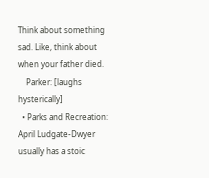Think about something sad. Like, think about when your father died.
    Parker: [laughs hysterically]
  • Parks and Recreation: April Ludgate-Dwyer usually has a stoic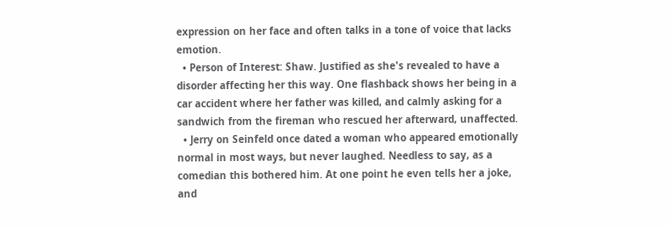expression on her face and often talks in a tone of voice that lacks emotion.
  • Person of Interest: Shaw. Justified as she's revealed to have a disorder affecting her this way. One flashback shows her being in a car accident where her father was killed, and calmly asking for a sandwich from the fireman who rescued her afterward, unaffected.
  • Jerry on Seinfeld once dated a woman who appeared emotionally normal in most ways, but never laughed. Needless to say, as a comedian this bothered him. At one point he even tells her a joke, and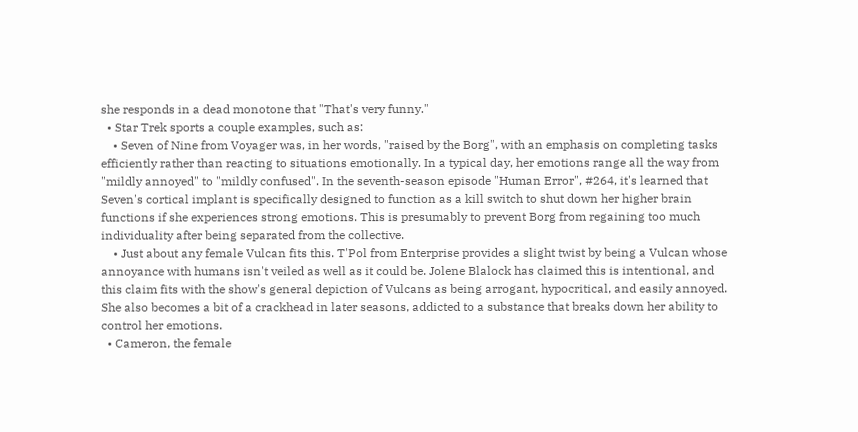she responds in a dead monotone that "That's very funny."
  • Star Trek sports a couple examples, such as:
    • Seven of Nine from Voyager was, in her words, "raised by the Borg", with an emphasis on completing tasks efficiently rather than reacting to situations emotionally. In a typical day, her emotions range all the way from "mildly annoyed" to "mildly confused". In the seventh-season episode "Human Error", #264, it's learned that Seven's cortical implant is specifically designed to function as a kill switch to shut down her higher brain functions if she experiences strong emotions. This is presumably to prevent Borg from regaining too much individuality after being separated from the collective.
    • Just about any female Vulcan fits this. T'Pol from Enterprise provides a slight twist by being a Vulcan whose annoyance with humans isn't veiled as well as it could be. Jolene Blalock has claimed this is intentional, and this claim fits with the show's general depiction of Vulcans as being arrogant, hypocritical, and easily annoyed. She also becomes a bit of a crackhead in later seasons, addicted to a substance that breaks down her ability to control her emotions.
  • Cameron, the female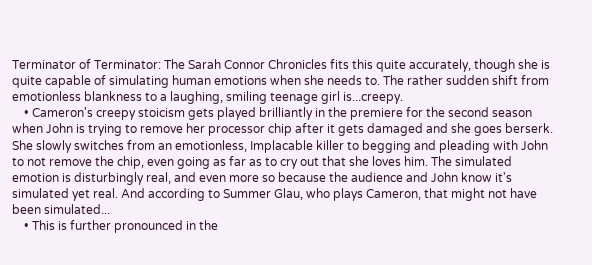Terminator of Terminator: The Sarah Connor Chronicles fits this quite accurately, though she is quite capable of simulating human emotions when she needs to. The rather sudden shift from emotionless blankness to a laughing, smiling teenage girl is...creepy.
    • Cameron's creepy stoicism gets played brilliantly in the premiere for the second season when John is trying to remove her processor chip after it gets damaged and she goes berserk. She slowly switches from an emotionless, Implacable killer to begging and pleading with John to not remove the chip, even going as far as to cry out that she loves him. The simulated emotion is disturbingly real, and even more so because the audience and John know it's simulated yet real. And according to Summer Glau, who plays Cameron, that might not have been simulated...
    • This is further pronounced in the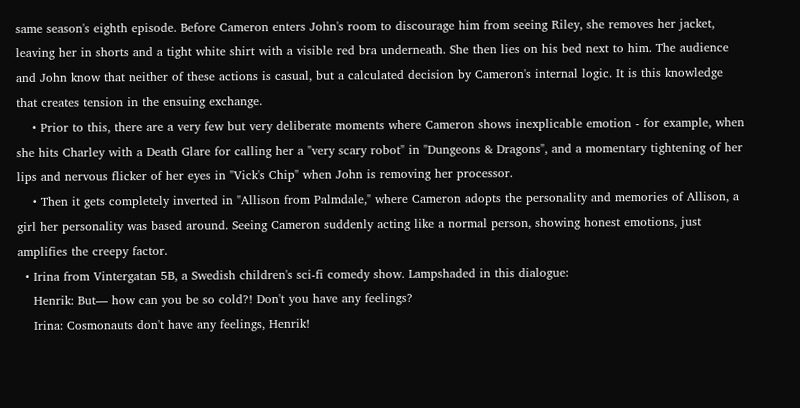same season's eighth episode. Before Cameron enters John's room to discourage him from seeing Riley, she removes her jacket, leaving her in shorts and a tight white shirt with a visible red bra underneath. She then lies on his bed next to him. The audience and John know that neither of these actions is casual, but a calculated decision by Cameron's internal logic. It is this knowledge that creates tension in the ensuing exchange.
    • Prior to this, there are a very few but very deliberate moments where Cameron shows inexplicable emotion - for example, when she hits Charley with a Death Glare for calling her a "very scary robot" in "Dungeons & Dragons", and a momentary tightening of her lips and nervous flicker of her eyes in "Vick's Chip" when John is removing her processor.
    • Then it gets completely inverted in "Allison from Palmdale," where Cameron adopts the personality and memories of Allison, a girl her personality was based around. Seeing Cameron suddenly acting like a normal person, showing honest emotions, just amplifies the creepy factor.
  • Irina from Vintergatan 5B, a Swedish children's sci-fi comedy show. Lampshaded in this dialogue:
    Henrik: But— how can you be so cold?! Don't you have any feelings?
    Irina: Cosmonauts don't have any feelings, Henrik!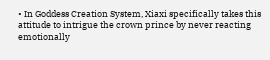• In Goddess Creation System, Xiaxi specifically takes this attitude to intrigue the crown prince by never reacting emotionally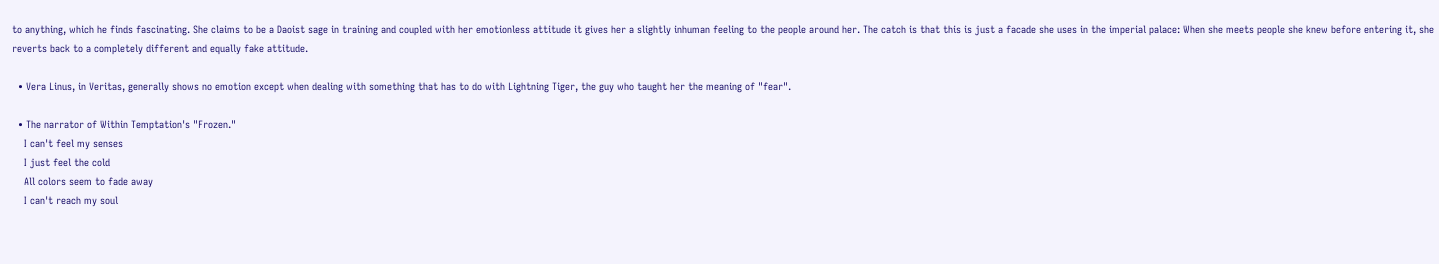to anything, which he finds fascinating. She claims to be a Daoist sage in training and coupled with her emotionless attitude it gives her a slightly inhuman feeling to the people around her. The catch is that this is just a facade she uses in the imperial palace: When she meets people she knew before entering it, she reverts back to a completely different and equally fake attitude.

  • Vera Linus, in Veritas, generally shows no emotion except when dealing with something that has to do with Lightning Tiger, the guy who taught her the meaning of "fear".

  • The narrator of Within Temptation's "Frozen."
    I can't feel my senses
    I just feel the cold
    All colors seem to fade away
    I can't reach my soul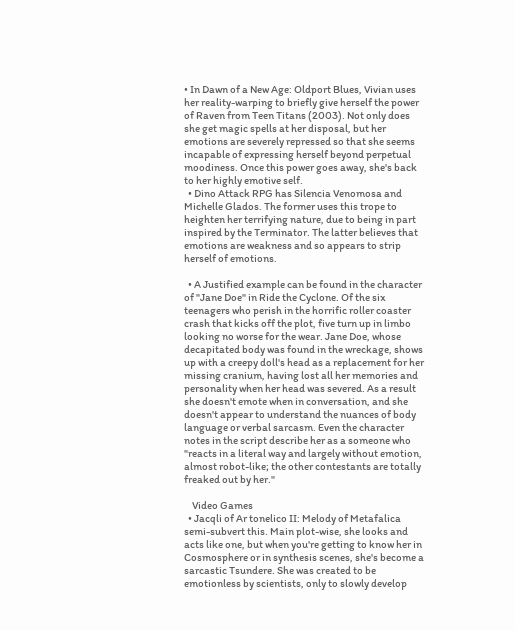• In Dawn of a New Age: Oldport Blues, Vivian uses her reality-warping to briefly give herself the power of Raven from Teen Titans (2003). Not only does she get magic spells at her disposal, but her emotions are severely repressed so that she seems incapable of expressing herself beyond perpetual moodiness. Once this power goes away, she's back to her highly emotive self.
  • Dino Attack RPG has Silencia Venomosa and Michelle Glados. The former uses this trope to heighten her terrifying nature, due to being in part inspired by the Terminator. The latter believes that emotions are weakness and so appears to strip herself of emotions.

  • A Justified example can be found in the character of "Jane Doe" in Ride the Cyclone. Of the six teenagers who perish in the horrific roller coaster crash that kicks off the plot, five turn up in limbo looking no worse for the wear. Jane Doe, whose decapitated body was found in the wreckage, shows up with a creepy doll's head as a replacement for her missing cranium, having lost all her memories and personality when her head was severed. As a result she doesn't emote when in conversation, and she doesn't appear to understand the nuances of body language or verbal sarcasm. Even the character notes in the script describe her as a someone who "reacts in a literal way and largely without emotion, almost robot-like; the other contestants are totally freaked out by her."

    Video Games
  • Jacqli of Ar tonelico II: Melody of Metafalica semi-subvert this. Main plot-wise, she looks and acts like one, but when you're getting to know her in Cosmosphere or in synthesis scenes, she's become a sarcastic Tsundere. She was created to be emotionless by scientists, only to slowly develop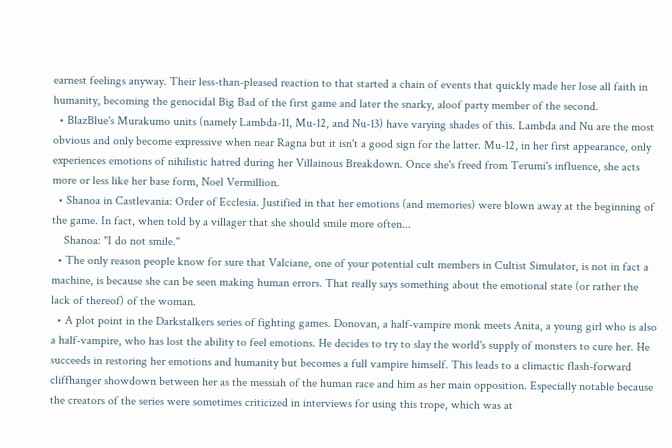earnest feelings anyway. Their less-than-pleased reaction to that started a chain of events that quickly made her lose all faith in humanity, becoming the genocidal Big Bad of the first game and later the snarky, aloof party member of the second.
  • BlazBlue's Murakumo units (namely Lambda-11, Mu-12, and Nu-13) have varying shades of this. Lambda and Nu are the most obvious and only become expressive when near Ragna but it isn't a good sign for the latter. Mu-12, in her first appearance, only experiences emotions of nihilistic hatred during her Villainous Breakdown. Once she's freed from Terumi's influence, she acts more or less like her base form, Noel Vermillion.
  • Shanoa in Castlevania: Order of Ecclesia. Justified in that her emotions (and memories) were blown away at the beginning of the game. In fact, when told by a villager that she should smile more often...
    Shanoa: "I do not smile."
  • The only reason people know for sure that Valciane, one of your potential cult members in Cultist Simulator, is not in fact a machine, is because she can be seen making human errors. That really says something about the emotional state (or rather the lack of thereof) of the woman.
  • A plot point in the Darkstalkers series of fighting games. Donovan, a half-vampire monk meets Anita, a young girl who is also a half-vampire, who has lost the ability to feel emotions. He decides to try to slay the world's supply of monsters to cure her. He succeeds in restoring her emotions and humanity but becomes a full vampire himself. This leads to a climactic flash-forward cliffhanger showdown between her as the messiah of the human race and him as her main opposition. Especially notable because the creators of the series were sometimes criticized in interviews for using this trope, which was at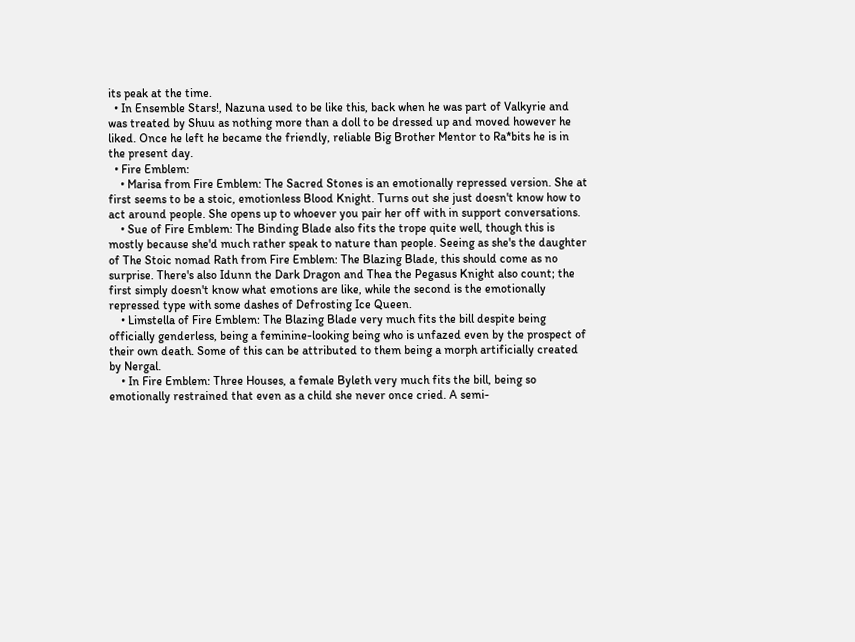its peak at the time.
  • In Ensemble Stars!, Nazuna used to be like this, back when he was part of Valkyrie and was treated by Shuu as nothing more than a doll to be dressed up and moved however he liked. Once he left he became the friendly, reliable Big Brother Mentor to Ra*bits he is in the present day.
  • Fire Emblem:
    • Marisa from Fire Emblem: The Sacred Stones is an emotionally repressed version. She at first seems to be a stoic, emotionless Blood Knight. Turns out she just doesn't know how to act around people. She opens up to whoever you pair her off with in support conversations.
    • Sue of Fire Emblem: The Binding Blade also fits the trope quite well, though this is mostly because she'd much rather speak to nature than people. Seeing as she's the daughter of The Stoic nomad Rath from Fire Emblem: The Blazing Blade, this should come as no surprise. There's also Idunn the Dark Dragon and Thea the Pegasus Knight also count; the first simply doesn't know what emotions are like, while the second is the emotionally repressed type with some dashes of Defrosting Ice Queen.
    • Limstella of Fire Emblem: The Blazing Blade very much fits the bill despite being officially genderless, being a feminine-looking being who is unfazed even by the prospect of their own death. Some of this can be attributed to them being a morph artificially created by Nergal.
    • In Fire Emblem: Three Houses, a female Byleth very much fits the bill, being so emotionally restrained that even as a child she never once cried. A semi-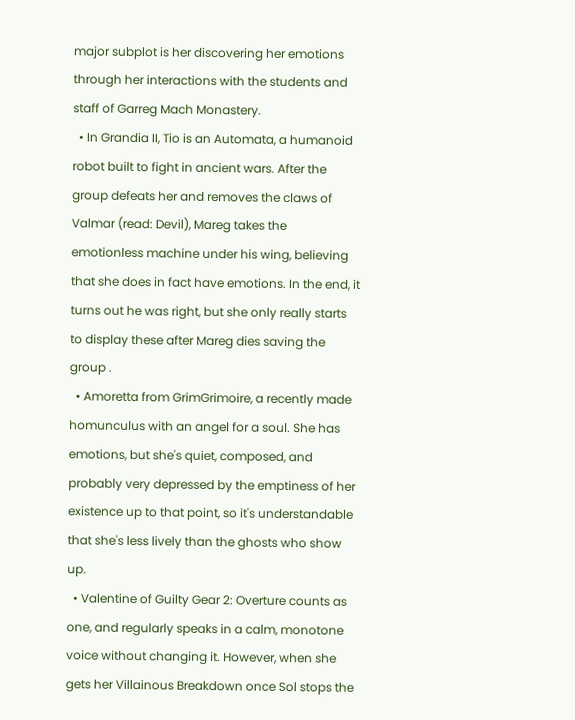major subplot is her discovering her emotions through her interactions with the students and staff of Garreg Mach Monastery.
  • In Grandia II, Tio is an Automata, a humanoid robot built to fight in ancient wars. After the group defeats her and removes the claws of Valmar (read: Devil), Mareg takes the emotionless machine under his wing, believing that she does in fact have emotions. In the end, it turns out he was right, but she only really starts to display these after Mareg dies saving the group .
  • Amoretta from GrimGrimoire, a recently made homunculus with an angel for a soul. She has emotions, but she's quiet, composed, and probably very depressed by the emptiness of her existence up to that point, so it's understandable that she's less lively than the ghosts who show up.
  • Valentine of Guilty Gear 2: Overture counts as one, and regularly speaks in a calm, monotone voice without changing it. However, when she gets her Villainous Breakdown once Sol stops the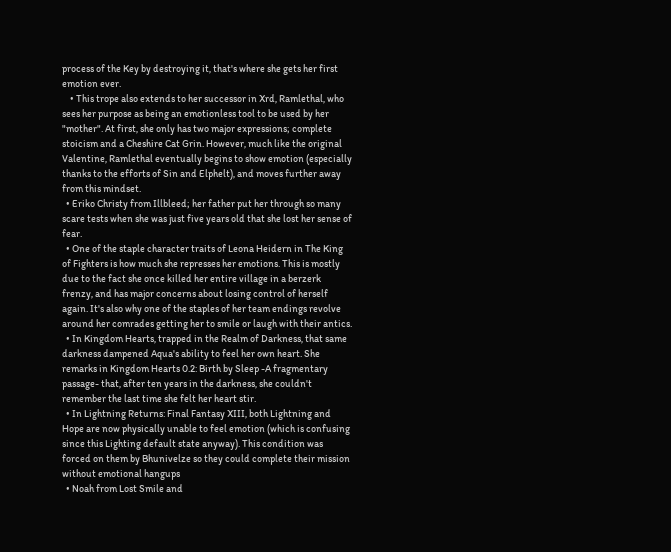process of the Key by destroying it, that's where she gets her first emotion ever.
    • This trope also extends to her successor in Xrd, Ramlethal, who sees her purpose as being an emotionless tool to be used by her "mother". At first, she only has two major expressions; complete stoicism and a Cheshire Cat Grin. However, much like the original Valentine, Ramlethal eventually begins to show emotion (especially thanks to the efforts of Sin and Elphelt), and moves further away from this mindset.
  • Eriko Christy from Illbleed; her father put her through so many scare tests when she was just five years old that she lost her sense of fear.
  • One of the staple character traits of Leona Heidern in The King of Fighters is how much she represses her emotions. This is mostly due to the fact she once killed her entire village in a berzerk frenzy, and has major concerns about losing control of herself again. It's also why one of the staples of her team endings revolve around her comrades getting her to smile or laugh with their antics.
  • In Kingdom Hearts, trapped in the Realm of Darkness, that same darkness dampened Aqua's ability to feel her own heart. She remarks in Kingdom Hearts 0.2: Birth by Sleep -A fragmentary passage- that, after ten years in the darkness, she couldn't remember the last time she felt her heart stir.
  • In Lightning Returns: Final Fantasy XIII, both Lightning and Hope are now physically unable to feel emotion (which is confusing since this Lighting default state anyway). This condition was forced on them by Bhunivelze so they could complete their mission without emotional hangups
  • Noah from Lost Smile and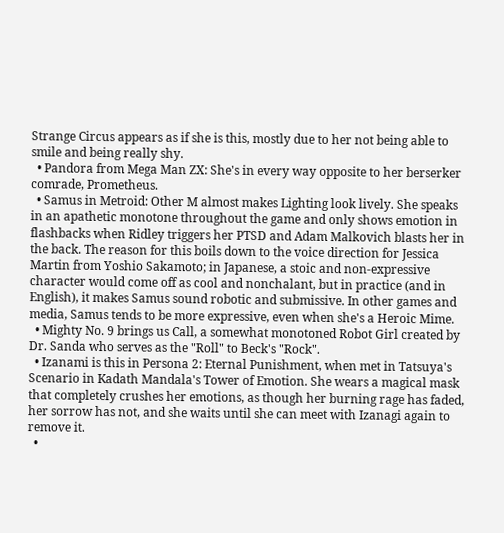Strange Circus appears as if she is this, mostly due to her not being able to smile and being really shy.
  • Pandora from Mega Man ZX: She's in every way opposite to her berserker comrade, Prometheus.
  • Samus in Metroid: Other M almost makes Lighting look lively. She speaks in an apathetic monotone throughout the game and only shows emotion in flashbacks when Ridley triggers her PTSD and Adam Malkovich blasts her in the back. The reason for this boils down to the voice direction for Jessica Martin from Yoshio Sakamoto; in Japanese, a stoic and non-expressive character would come off as cool and nonchalant, but in practice (and in English), it makes Samus sound robotic and submissive. In other games and media, Samus tends to be more expressive, even when she's a Heroic Mime.
  • Mighty No. 9 brings us Call, a somewhat monotoned Robot Girl created by Dr. Sanda who serves as the "Roll" to Beck's "Rock".
  • Izanami is this in Persona 2: Eternal Punishment, when met in Tatsuya's Scenario in Kadath Mandala's Tower of Emotion. She wears a magical mask that completely crushes her emotions, as though her burning rage has faded, her sorrow has not, and she waits until she can meet with Izanagi again to remove it.
  •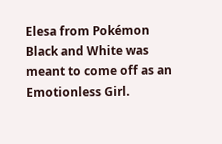Elesa from Pokémon Black and White was meant to come off as an Emotionless Girl.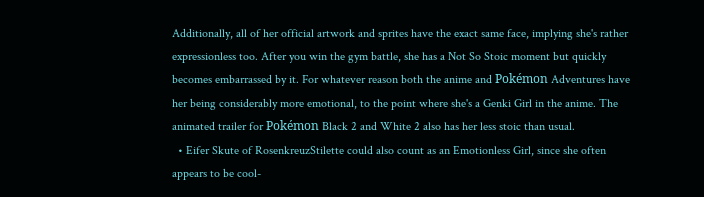Additionally, all of her official artwork and sprites have the exact same face, implying she's rather expressionless too. After you win the gym battle, she has a Not So Stoic moment but quickly becomes embarrassed by it. For whatever reason both the anime and Pokémon Adventures have her being considerably more emotional, to the point where she's a Genki Girl in the anime. The animated trailer for Pokémon Black 2 and White 2 also has her less stoic than usual.
  • Eifer Skute of RosenkreuzStilette could also count as an Emotionless Girl, since she often appears to be cool-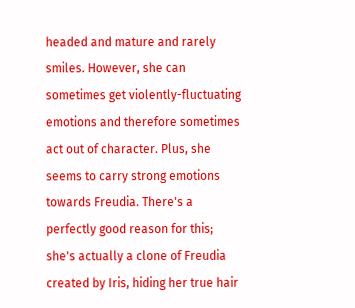headed and mature and rarely smiles. However, she can sometimes get violently-fluctuating emotions and therefore sometimes act out of character. Plus, she seems to carry strong emotions towards Freudia. There's a perfectly good reason for this; she's actually a clone of Freudia created by Iris, hiding her true hair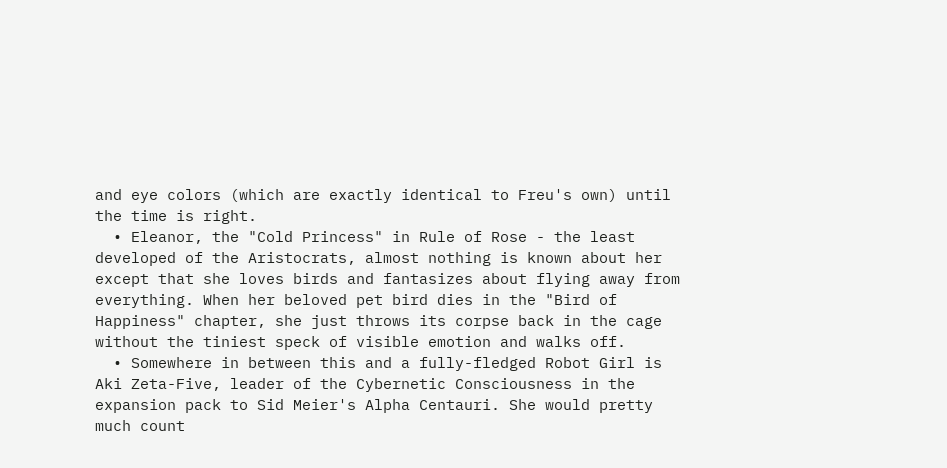and eye colors (which are exactly identical to Freu's own) until the time is right.
  • Eleanor, the "Cold Princess" in Rule of Rose - the least developed of the Aristocrats, almost nothing is known about her except that she loves birds and fantasizes about flying away from everything. When her beloved pet bird dies in the "Bird of Happiness" chapter, she just throws its corpse back in the cage without the tiniest speck of visible emotion and walks off.
  • Somewhere in between this and a fully-fledged Robot Girl is Aki Zeta-Five, leader of the Cybernetic Consciousness in the expansion pack to Sid Meier's Alpha Centauri. She would pretty much count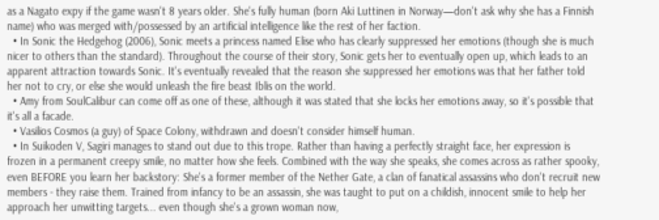as a Nagato expy if the game wasn't 8 years older. She's fully human (born Aki Luttinen in Norway—don't ask why she has a Finnish name) who was merged with/possessed by an artificial intelligence like the rest of her faction.
  • In Sonic the Hedgehog (2006), Sonic meets a princess named Elise who has clearly suppressed her emotions (though she is much nicer to others than the standard). Throughout the course of their story, Sonic gets her to eventually open up, which leads to an apparent attraction towards Sonic. It's eventually revealed that the reason she suppressed her emotions was that her father told her not to cry, or else she would unleash the fire beast Iblis on the world.
  • Amy from SoulCalibur can come off as one of these, although it was stated that she locks her emotions away, so it's possible that it's all a facade.
  • Vasilios Cosmos (a guy) of Space Colony, withdrawn and doesn't consider himself human.
  • In Suikoden V, Sagiri manages to stand out due to this trope. Rather than having a perfectly straight face, her expression is frozen in a permanent creepy smile, no matter how she feels. Combined with the way she speaks, she comes across as rather spooky, even BEFORE you learn her backstory: She's a former member of the Nether Gate, a clan of fanatical assassins who don't recruit new members - they raise them. Trained from infancy to be an assassin, she was taught to put on a childish, innocent smile to help her approach her unwitting targets... even though she's a grown woman now,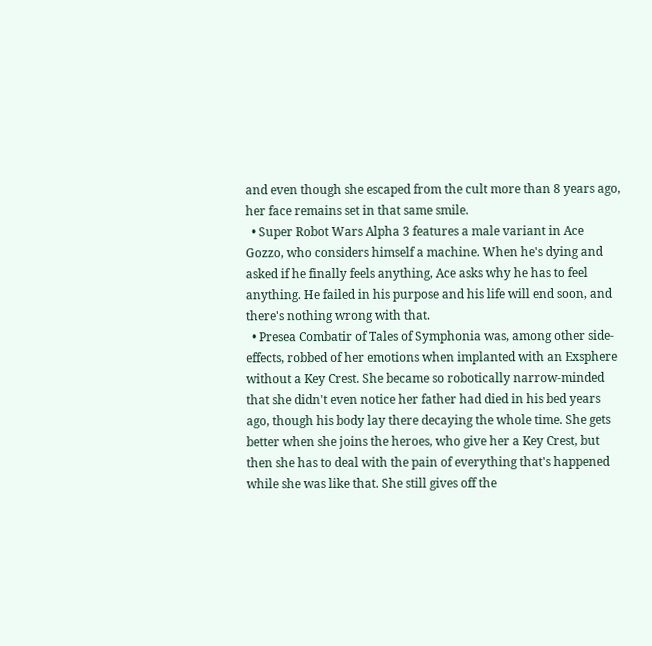and even though she escaped from the cult more than 8 years ago, her face remains set in that same smile.
  • Super Robot Wars Alpha 3 features a male variant in Ace Gozzo, who considers himself a machine. When he's dying and asked if he finally feels anything, Ace asks why he has to feel anything. He failed in his purpose and his life will end soon, and there's nothing wrong with that.
  • Presea Combatir of Tales of Symphonia was, among other side-effects, robbed of her emotions when implanted with an Exsphere without a Key Crest. She became so robotically narrow-minded that she didn't even notice her father had died in his bed years ago, though his body lay there decaying the whole time. She gets better when she joins the heroes, who give her a Key Crest, but then she has to deal with the pain of everything that's happened while she was like that. She still gives off the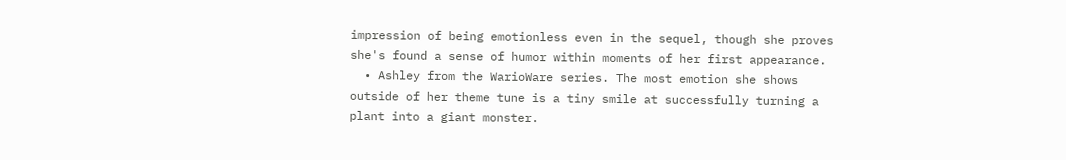impression of being emotionless even in the sequel, though she proves she's found a sense of humor within moments of her first appearance.
  • Ashley from the WarioWare series. The most emotion she shows outside of her theme tune is a tiny smile at successfully turning a plant into a giant monster.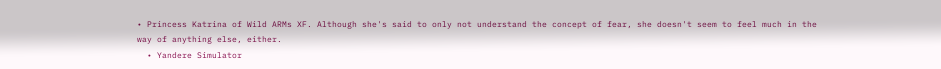• Princess Katrina of Wild ARMs XF. Although she's said to only not understand the concept of fear, she doesn't seem to feel much in the way of anything else, either.
  • Yandere Simulator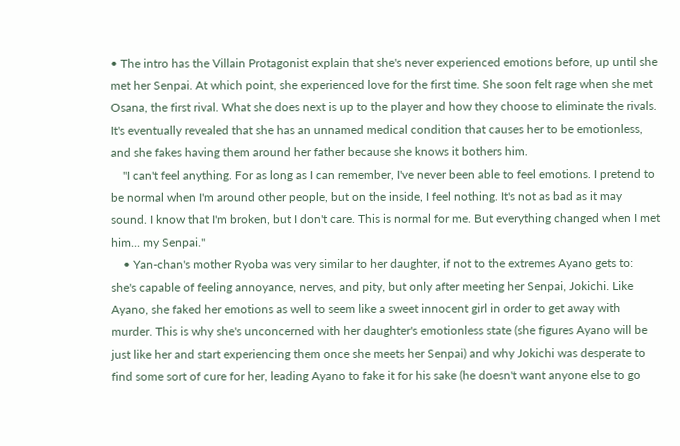• The intro has the Villain Protagonist explain that she's never experienced emotions before, up until she met her Senpai. At which point, she experienced love for the first time. She soon felt rage when she met Osana, the first rival. What she does next is up to the player and how they choose to eliminate the rivals. It's eventually revealed that she has an unnamed medical condition that causes her to be emotionless, and she fakes having them around her father because she knows it bothers him.
    "I can't feel anything. For as long as I can remember, I've never been able to feel emotions. I pretend to be normal when I'm around other people, but on the inside, I feel nothing. It's not as bad as it may sound. I know that I'm broken, but I don't care. This is normal for me. But everything changed when I met him... my Senpai."
    • Yan-chan's mother Ryoba was very similar to her daughter, if not to the extremes Ayano gets to: she's capable of feeling annoyance, nerves, and pity, but only after meeting her Senpai, Jokichi. Like Ayano, she faked her emotions as well to seem like a sweet innocent girl in order to get away with murder. This is why she's unconcerned with her daughter's emotionless state (she figures Ayano will be just like her and start experiencing them once she meets her Senpai) and why Jokichi was desperate to find some sort of cure for her, leading Ayano to fake it for his sake (he doesn't want anyone else to go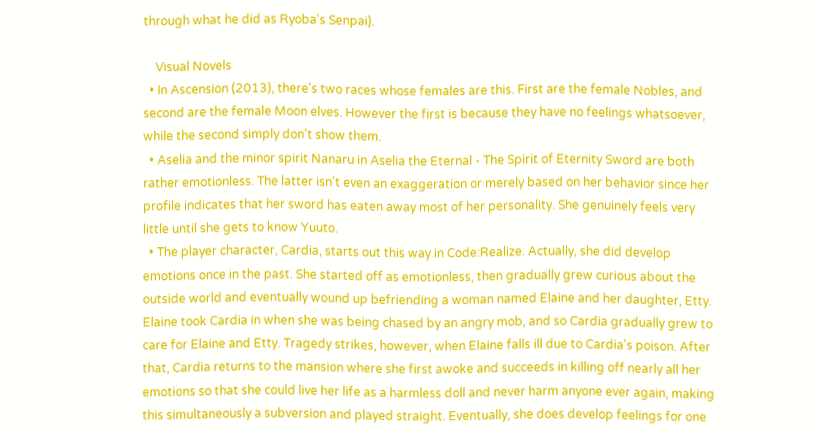through what he did as Ryoba's Senpai).

    Visual Novels
  • In Ascension (2013), there's two races whose females are this. First are the female Nobles, and second are the female Moon elves. However the first is because they have no feelings whatsoever, while the second simply don't show them.
  • Aselia and the minor spirit Nanaru in Aselia the Eternal - The Spirit of Eternity Sword are both rather emotionless. The latter isn't even an exaggeration or merely based on her behavior since her profile indicates that her sword has eaten away most of her personality. She genuinely feels very little until she gets to know Yuuto.
  • The player character, Cardia, starts out this way in Code:Realize. Actually, she did develop emotions once in the past. She started off as emotionless, then gradually grew curious about the outside world and eventually wound up befriending a woman named Elaine and her daughter, Etty. Elaine took Cardia in when she was being chased by an angry mob, and so Cardia gradually grew to care for Elaine and Etty. Tragedy strikes, however, when Elaine falls ill due to Cardia's poison. After that, Cardia returns to the mansion where she first awoke and succeeds in killing off nearly all her emotions so that she could live her life as a harmless doll and never harm anyone ever again, making this simultaneously a subversion and played straight. Eventually, she does develop feelings for one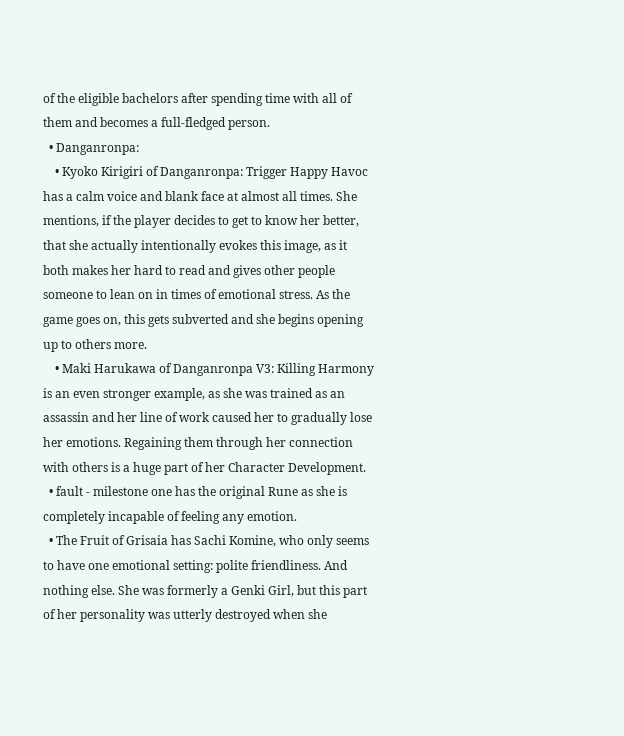of the eligible bachelors after spending time with all of them and becomes a full-fledged person.
  • Danganronpa:
    • Kyoko Kirigiri of Danganronpa: Trigger Happy Havoc has a calm voice and blank face at almost all times. She mentions, if the player decides to get to know her better, that she actually intentionally evokes this image, as it both makes her hard to read and gives other people someone to lean on in times of emotional stress. As the game goes on, this gets subverted and she begins opening up to others more.
    • Maki Harukawa of Danganronpa V3: Killing Harmony is an even stronger example, as she was trained as an assassin and her line of work caused her to gradually lose her emotions. Regaining them through her connection with others is a huge part of her Character Development.
  • fault - milestone one has the original Rune as she is completely incapable of feeling any emotion.
  • The Fruit of Grisaia has Sachi Komine, who only seems to have one emotional setting: polite friendliness. And nothing else. She was formerly a Genki Girl, but this part of her personality was utterly destroyed when she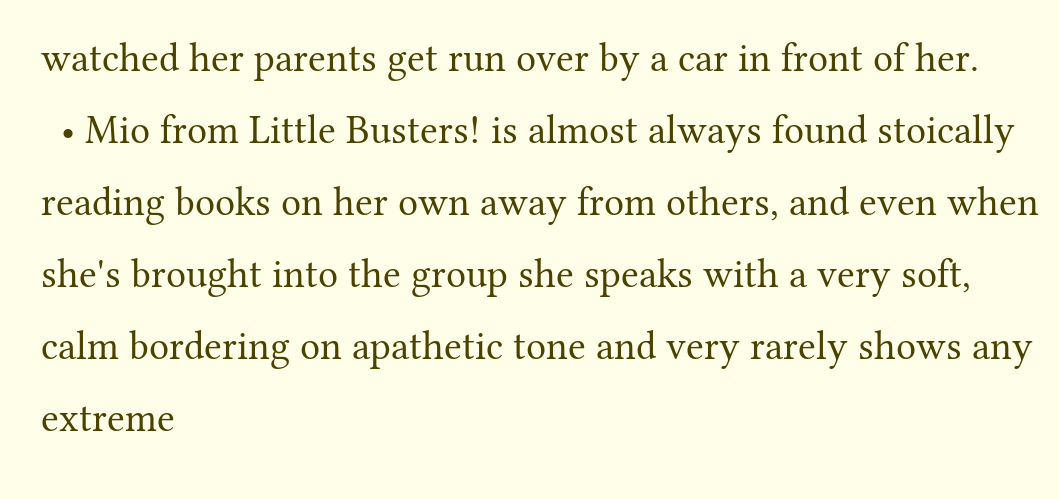watched her parents get run over by a car in front of her.
  • Mio from Little Busters! is almost always found stoically reading books on her own away from others, and even when she's brought into the group she speaks with a very soft, calm bordering on apathetic tone and very rarely shows any extreme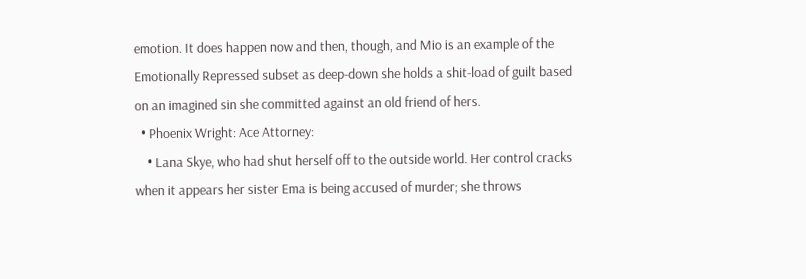emotion. It does happen now and then, though, and Mio is an example of the Emotionally Repressed subset as deep-down she holds a shit-load of guilt based on an imagined sin she committed against an old friend of hers.
  • Phoenix Wright: Ace Attorney:
    • Lana Skye, who had shut herself off to the outside world. Her control cracks when it appears her sister Ema is being accused of murder; she throws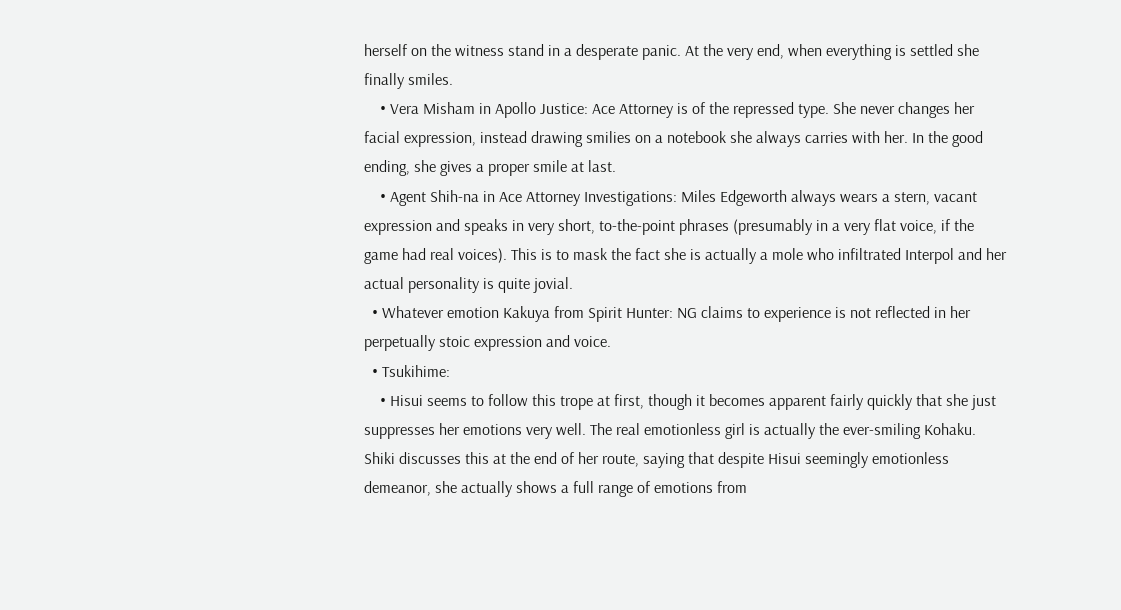herself on the witness stand in a desperate panic. At the very end, when everything is settled she finally smiles.
    • Vera Misham in Apollo Justice: Ace Attorney is of the repressed type. She never changes her facial expression, instead drawing smilies on a notebook she always carries with her. In the good ending, she gives a proper smile at last.
    • Agent Shih-na in Ace Attorney Investigations: Miles Edgeworth always wears a stern, vacant expression and speaks in very short, to-the-point phrases (presumably in a very flat voice, if the game had real voices). This is to mask the fact she is actually a mole who infiltrated Interpol and her actual personality is quite jovial.
  • Whatever emotion Kakuya from Spirit Hunter: NG claims to experience is not reflected in her perpetually stoic expression and voice.
  • Tsukihime:
    • Hisui seems to follow this trope at first, though it becomes apparent fairly quickly that she just suppresses her emotions very well. The real emotionless girl is actually the ever-smiling Kohaku. Shiki discusses this at the end of her route, saying that despite Hisui seemingly emotionless demeanor, she actually shows a full range of emotions from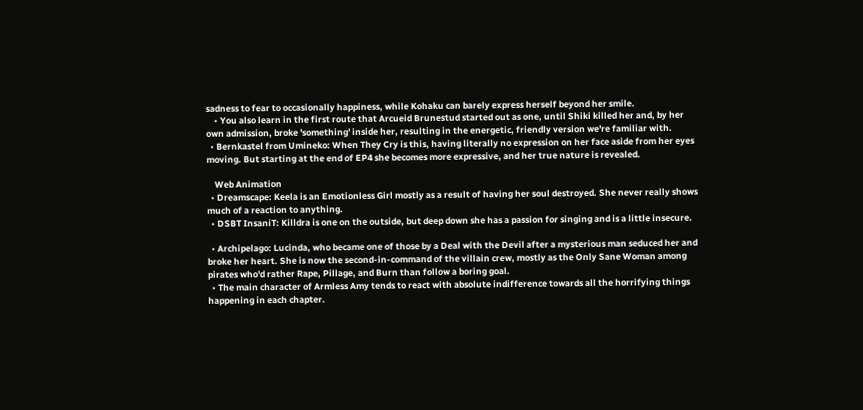sadness to fear to occasionally happiness, while Kohaku can barely express herself beyond her smile.
    • You also learn in the first route that Arcueid Brunestud started out as one, until Shiki killed her and, by her own admission, broke 'something' inside her, resulting in the energetic, friendly version we're familiar with.
  • Bernkastel from Umineko: When They Cry is this, having literally no expression on her face aside from her eyes moving. But starting at the end of EP4 she becomes more expressive, and her true nature is revealed.

    Web Animation
  • Dreamscape: Keela is an Emotionless Girl mostly as a result of having her soul destroyed. She never really shows much of a reaction to anything.
  • DSBT InsaniT: Killdra is one on the outside, but deep down she has a passion for singing and is a little insecure.

  • Archipelago: Lucinda, who became one of those by a Deal with the Devil after a mysterious man seduced her and broke her heart. She is now the second-in-command of the villain crew, mostly as the Only Sane Woman among pirates who'd rather Rape, Pillage, and Burn than follow a boring goal.
  • The main character of Armless Amy tends to react with absolute indifference towards all the horrifying things happening in each chapter.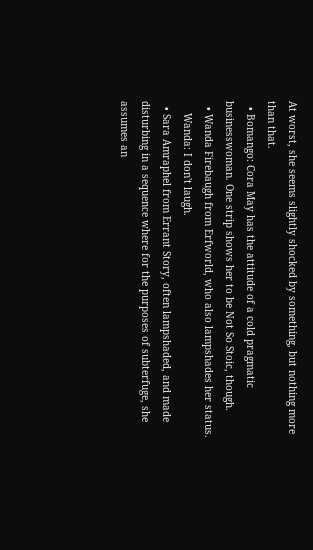At worst, she seems slightly shocked by something, but nothing more than that.
  • Bomango: Cora May has the attitude of a cold pragmatic businesswoman. One strip shows her to be Not So Stoic, though.
  • Wanda Firebaugh from Erfworld, who also lampshades her status.
    Wanda: I don't laugh.
  • Sara Amraphel from Errant Story, often lampshaded, and made disturbing in a sequence where for the purposes of subterfuge, she assumes an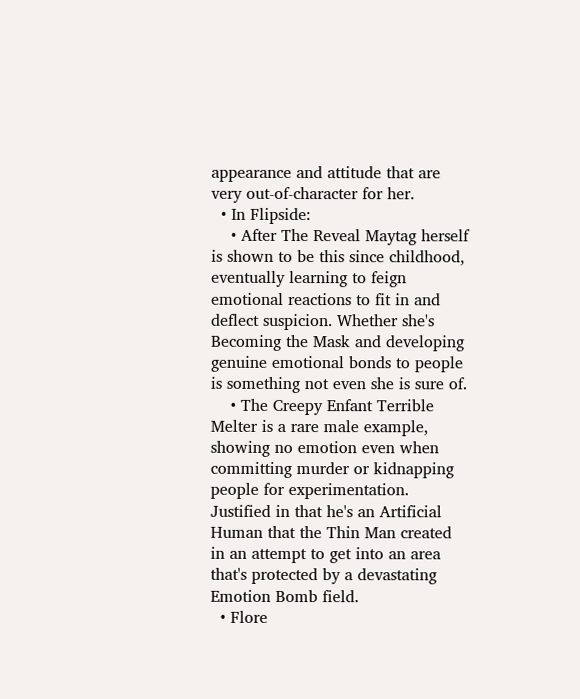appearance and attitude that are very out-of-character for her.
  • In Flipside:
    • After The Reveal Maytag herself is shown to be this since childhood, eventually learning to feign emotional reactions to fit in and deflect suspicion. Whether she's Becoming the Mask and developing genuine emotional bonds to people is something not even she is sure of.
    • The Creepy Enfant Terrible Melter is a rare male example, showing no emotion even when committing murder or kidnapping people for experimentation. Justified in that he's an Artificial Human that the Thin Man created in an attempt to get into an area that's protected by a devastating Emotion Bomb field.
  • Flore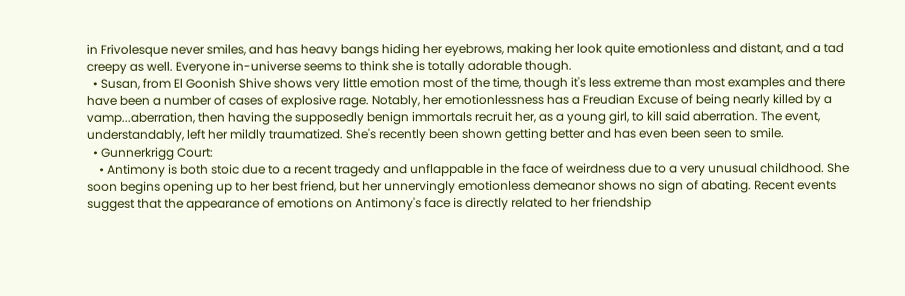in Frivolesque never smiles, and has heavy bangs hiding her eyebrows, making her look quite emotionless and distant, and a tad creepy as well. Everyone in-universe seems to think she is totally adorable though.
  • Susan, from El Goonish Shive shows very little emotion most of the time, though it's less extreme than most examples and there have been a number of cases of explosive rage. Notably, her emotionlessness has a Freudian Excuse of being nearly killed by a vamp...aberration, then having the supposedly benign immortals recruit her, as a young girl, to kill said aberration. The event, understandably, left her mildly traumatized. She's recently been shown getting better and has even been seen to smile.
  • Gunnerkrigg Court:
    • Antimony is both stoic due to a recent tragedy and unflappable in the face of weirdness due to a very unusual childhood. She soon begins opening up to her best friend, but her unnervingly emotionless demeanor shows no sign of abating. Recent events suggest that the appearance of emotions on Antimony's face is directly related to her friendship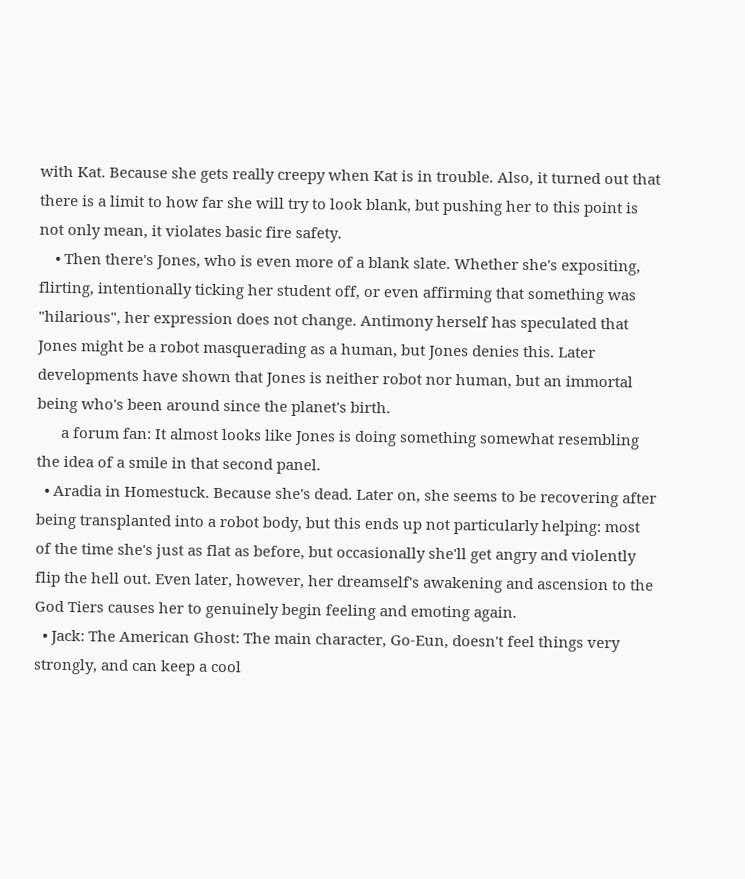with Kat. Because she gets really creepy when Kat is in trouble. Also, it turned out that there is a limit to how far she will try to look blank, but pushing her to this point is not only mean, it violates basic fire safety.
    • Then there's Jones, who is even more of a blank slate. Whether she's expositing, flirting, intentionally ticking her student off, or even affirming that something was "hilarious", her expression does not change. Antimony herself has speculated that Jones might be a robot masquerading as a human, but Jones denies this. Later developments have shown that Jones is neither robot nor human, but an immortal being who's been around since the planet's birth.
      a forum fan: It almost looks like Jones is doing something somewhat resembling the idea of a smile in that second panel.
  • Aradia in Homestuck. Because she's dead. Later on, she seems to be recovering after being transplanted into a robot body, but this ends up not particularly helping: most of the time she's just as flat as before, but occasionally she'll get angry and violently flip the hell out. Even later, however, her dreamself's awakening and ascension to the God Tiers causes her to genuinely begin feeling and emoting again.
  • Jack: The American Ghost: The main character, Go-Eun, doesn't feel things very strongly, and can keep a cool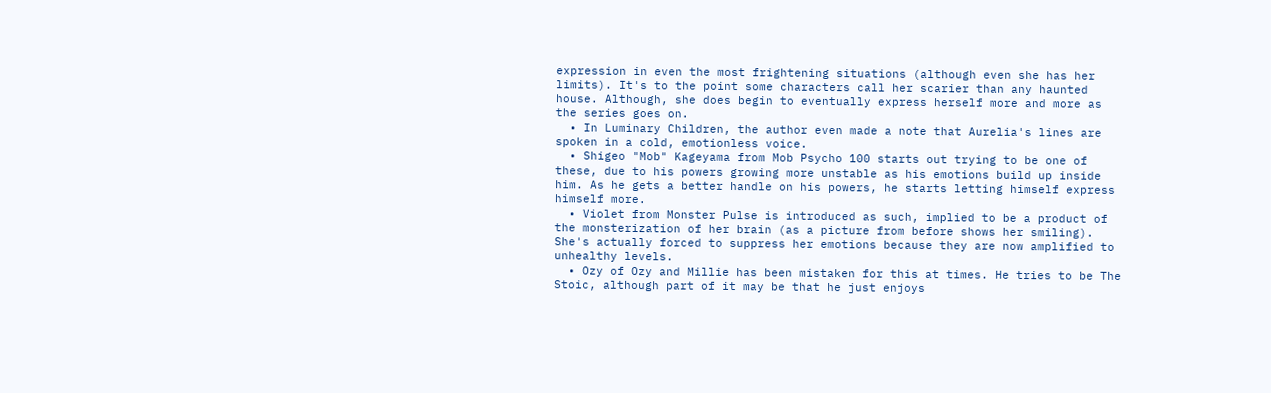expression in even the most frightening situations (although even she has her limits). It's to the point some characters call her scarier than any haunted house. Although, she does begin to eventually express herself more and more as the series goes on.
  • In Luminary Children, the author even made a note that Aurelia's lines are spoken in a cold, emotionless voice.
  • Shigeo "Mob" Kageyama from Mob Psycho 100 starts out trying to be one of these, due to his powers growing more unstable as his emotions build up inside him. As he gets a better handle on his powers, he starts letting himself express himself more.
  • Violet from Monster Pulse is introduced as such, implied to be a product of the monsterization of her brain (as a picture from before shows her smiling). She's actually forced to suppress her emotions because they are now amplified to unhealthy levels.
  • Ozy of Ozy and Millie has been mistaken for this at times. He tries to be The Stoic, although part of it may be that he just enjoys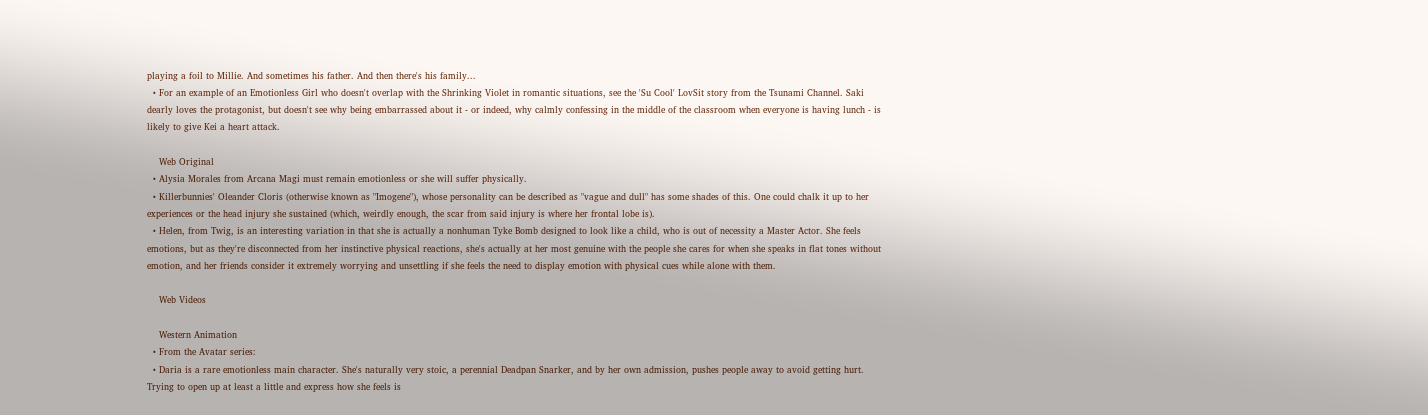playing a foil to Millie. And sometimes his father. And then there's his family...
  • For an example of an Emotionless Girl who doesn't overlap with the Shrinking Violet in romantic situations, see the 'Su Cool' LovSit story from the Tsunami Channel. Saki dearly loves the protagonist, but doesn't see why being embarrassed about it - or indeed, why calmly confessing in the middle of the classroom when everyone is having lunch - is likely to give Kei a heart attack.

    Web Original
  • Alysia Morales from Arcana Magi must remain emotionless or she will suffer physically.
  • Killerbunnies' Oleander Cloris (otherwise known as "Imogene"), whose personality can be described as "vague and dull" has some shades of this. One could chalk it up to her experiences or the head injury she sustained (which, weirdly enough, the scar from said injury is where her frontal lobe is).
  • Helen, from Twig, is an interesting variation in that she is actually a nonhuman Tyke Bomb designed to look like a child, who is out of necessity a Master Actor. She feels emotions, but as they're disconnected from her instinctive physical reactions, she's actually at her most genuine with the people she cares for when she speaks in flat tones without emotion, and her friends consider it extremely worrying and unsettling if she feels the need to display emotion with physical cues while alone with them.

    Web Videos

    Western Animation
  • From the Avatar series:
  • Daria is a rare emotionless main character. She's naturally very stoic, a perennial Deadpan Snarker, and by her own admission, pushes people away to avoid getting hurt. Trying to open up at least a little and express how she feels is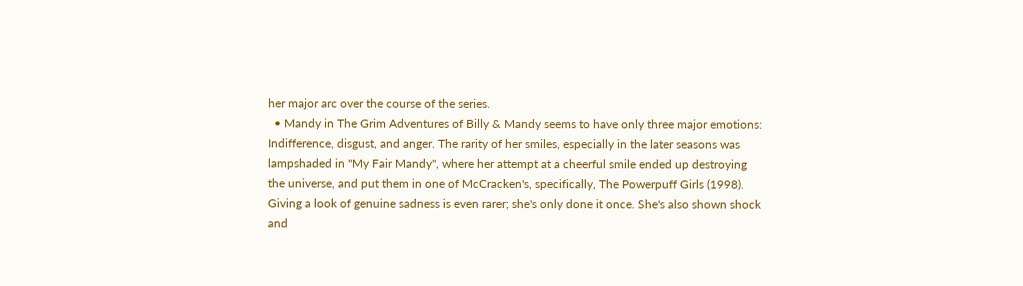her major arc over the course of the series.
  • Mandy in The Grim Adventures of Billy & Mandy seems to have only three major emotions: Indifference, disgust, and anger. The rarity of her smiles, especially in the later seasons was lampshaded in "My Fair Mandy", where her attempt at a cheerful smile ended up destroying the universe, and put them in one of McCracken's, specifically, The Powerpuff Girls (1998). Giving a look of genuine sadness is even rarer; she's only done it once. She's also shown shock and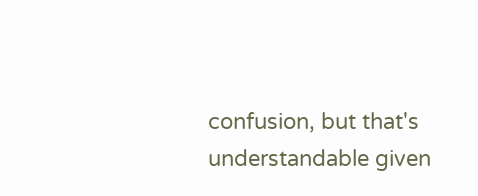confusion, but that's understandable given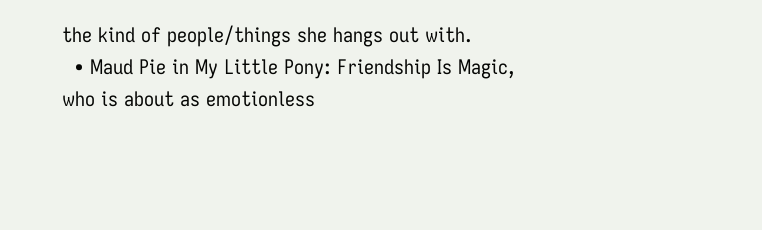the kind of people/things she hangs out with.
  • Maud Pie in My Little Pony: Friendship Is Magic, who is about as emotionless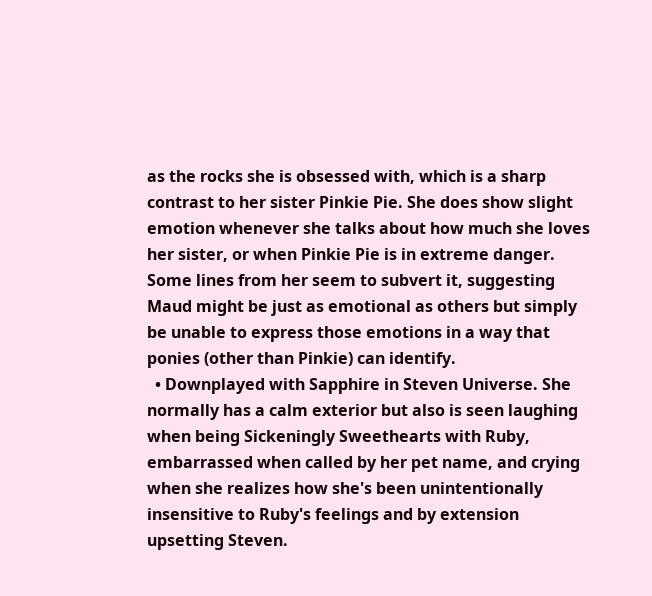as the rocks she is obsessed with, which is a sharp contrast to her sister Pinkie Pie. She does show slight emotion whenever she talks about how much she loves her sister, or when Pinkie Pie is in extreme danger. Some lines from her seem to subvert it, suggesting Maud might be just as emotional as others but simply be unable to express those emotions in a way that ponies (other than Pinkie) can identify.
  • Downplayed with Sapphire in Steven Universe. She normally has a calm exterior but also is seen laughing when being Sickeningly Sweethearts with Ruby, embarrassed when called by her pet name, and crying when she realizes how she's been unintentionally insensitive to Ruby's feelings and by extension upsetting Steven.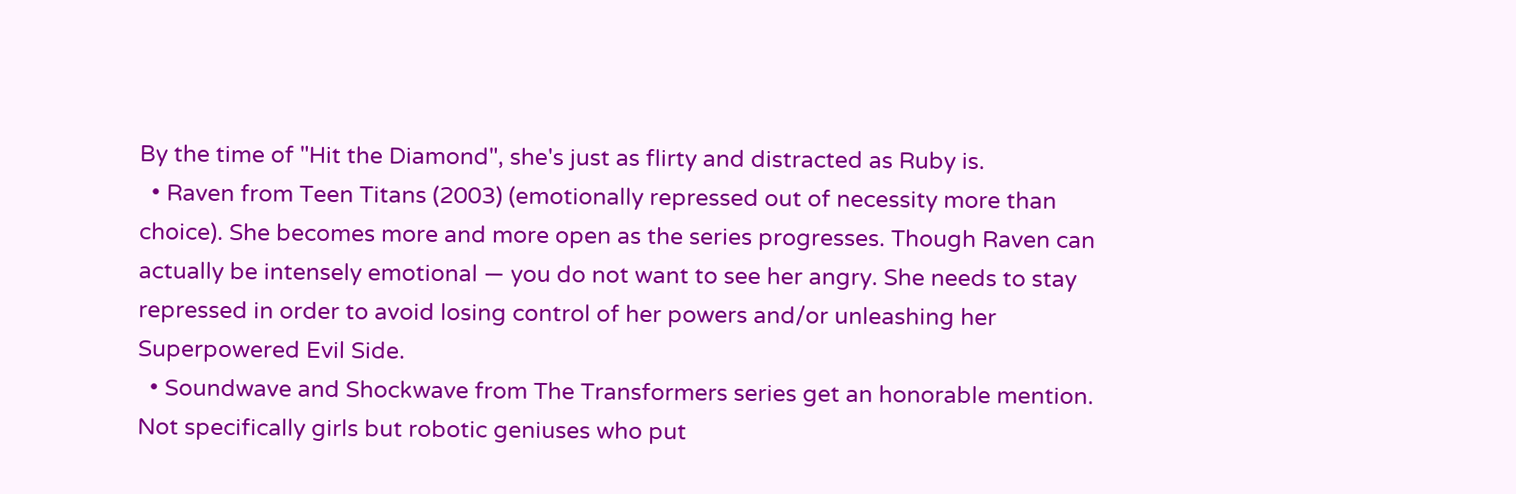By the time of "Hit the Diamond", she's just as flirty and distracted as Ruby is.
  • Raven from Teen Titans (2003) (emotionally repressed out of necessity more than choice). She becomes more and more open as the series progresses. Though Raven can actually be intensely emotional — you do not want to see her angry. She needs to stay repressed in order to avoid losing control of her powers and/or unleashing her Superpowered Evil Side.
  • Soundwave and Shockwave from The Transformers series get an honorable mention. Not specifically girls but robotic geniuses who put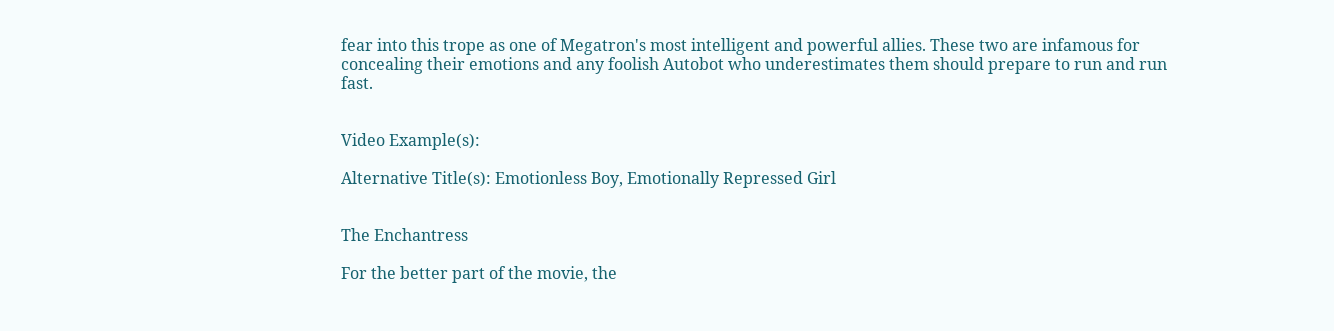fear into this trope as one of Megatron's most intelligent and powerful allies. These two are infamous for concealing their emotions and any foolish Autobot who underestimates them should prepare to run and run fast.


Video Example(s):

Alternative Title(s): Emotionless Boy, Emotionally Repressed Girl


The Enchantress

For the better part of the movie, the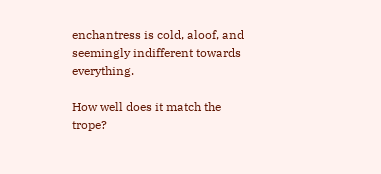enchantress is cold, aloof, and seemingly indifferent towards everything.

How well does it match the trope?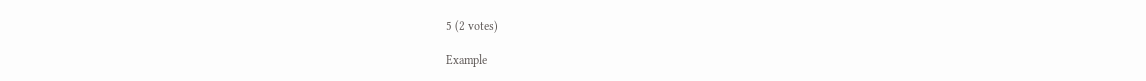5 (2 votes)

Example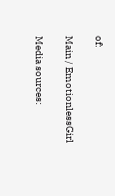of:

Main / EmotionlessGirl

Media sources: